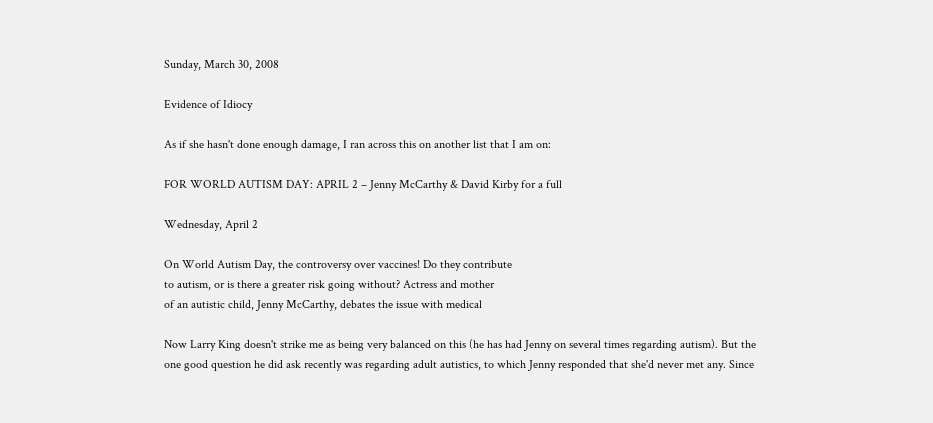Sunday, March 30, 2008

Evidence of Idiocy

As if she hasn't done enough damage, I ran across this on another list that I am on:

FOR WORLD AUTISM DAY: APRIL 2 – Jenny McCarthy & David Kirby for a full

Wednesday, April 2

On World Autism Day, the controversy over vaccines! Do they contribute
to autism, or is there a greater risk going without? Actress and mother
of an autistic child, Jenny McCarthy, debates the issue with medical

Now Larry King doesn't strike me as being very balanced on this (he has had Jenny on several times regarding autism). But the one good question he did ask recently was regarding adult autistics, to which Jenny responded that she'd never met any. Since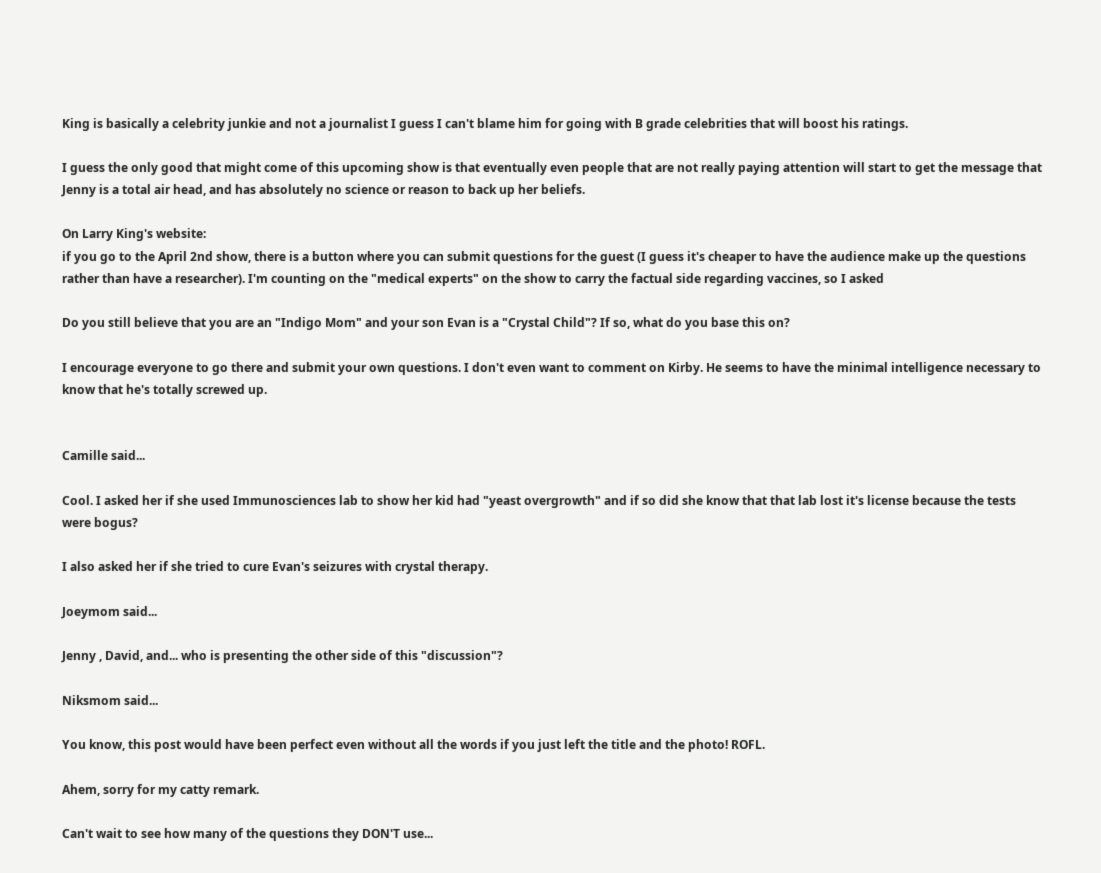King is basically a celebrity junkie and not a journalist I guess I can't blame him for going with B grade celebrities that will boost his ratings.

I guess the only good that might come of this upcoming show is that eventually even people that are not really paying attention will start to get the message that Jenny is a total air head, and has absolutely no science or reason to back up her beliefs.

On Larry King's website:
if you go to the April 2nd show, there is a button where you can submit questions for the guest (I guess it's cheaper to have the audience make up the questions rather than have a researcher). I'm counting on the "medical experts" on the show to carry the factual side regarding vaccines, so I asked

Do you still believe that you are an "Indigo Mom" and your son Evan is a "Crystal Child"? If so, what do you base this on?

I encourage everyone to go there and submit your own questions. I don't even want to comment on Kirby. He seems to have the minimal intelligence necessary to know that he's totally screwed up.


Camille said...

Cool. I asked her if she used Immunosciences lab to show her kid had "yeast overgrowth" and if so did she know that that lab lost it's license because the tests were bogus?

I also asked her if she tried to cure Evan's seizures with crystal therapy.

Joeymom said...

Jenny , David, and... who is presenting the other side of this "discussion"?

Niksmom said...

You know, this post would have been perfect even without all the words if you just left the title and the photo! ROFL.

Ahem, sorry for my catty remark.

Can't wait to see how many of the questions they DON'T use...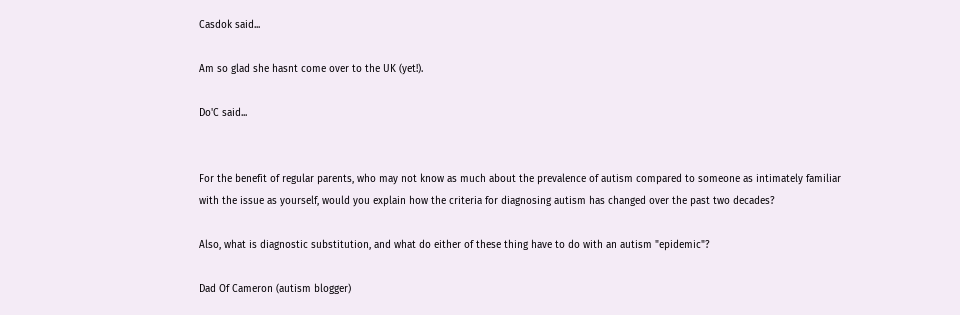Casdok said...

Am so glad she hasnt come over to the UK (yet!).

Do'C said...


For the benefit of regular parents, who may not know as much about the prevalence of autism compared to someone as intimately familiar with the issue as yourself, would you explain how the criteria for diagnosing autism has changed over the past two decades?

Also, what is diagnostic substitution, and what do either of these thing have to do with an autism "epidemic"?

Dad Of Cameron (autism blogger)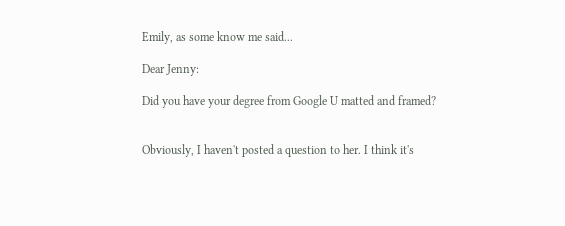Emily, as some know me said...

Dear Jenny:

Did you have your degree from Google U matted and framed?


Obviously, I haven't posted a question to her. I think it's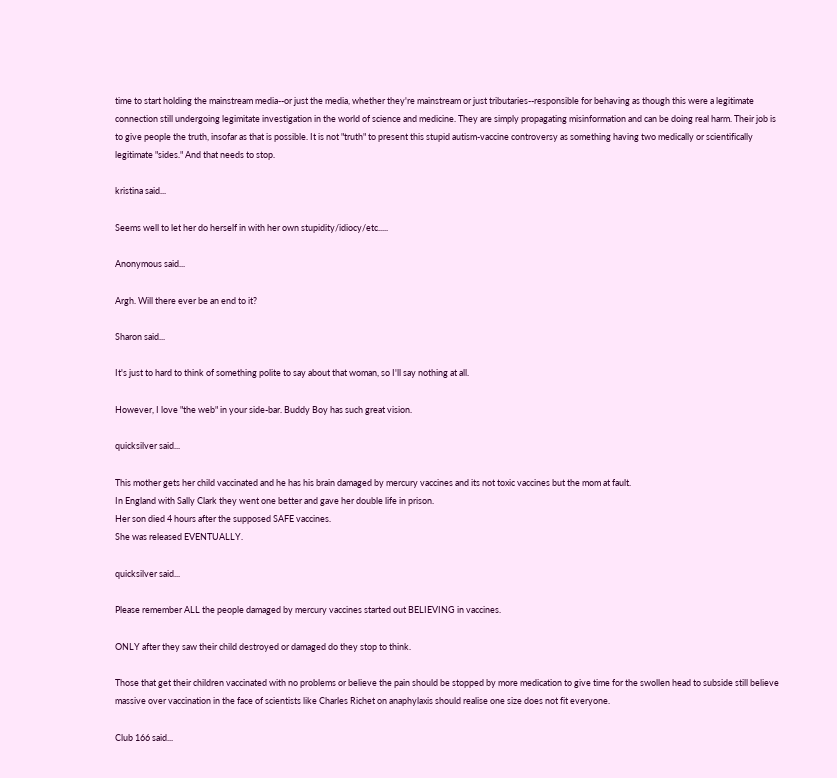time to start holding the mainstream media--or just the media, whether they're mainstream or just tributaries--responsible for behaving as though this were a legitimate connection still undergoing legimitate investigation in the world of science and medicine. They are simply propagating misinformation and can be doing real harm. Their job is to give people the truth, insofar as that is possible. It is not "truth" to present this stupid autism-vaccine controversy as something having two medically or scientifically legitimate "sides." And that needs to stop.

kristina said...

Seems well to let her do herself in with her own stupidity/idiocy/etc.....

Anonymous said...

Argh. Will there ever be an end to it?

Sharon said...

It's just to hard to think of something polite to say about that woman, so I'll say nothing at all.

However, I love "the web" in your side-bar. Buddy Boy has such great vision.

quicksilver said...

This mother gets her child vaccinated and he has his brain damaged by mercury vaccines and its not toxic vaccines but the mom at fault.
In England with Sally Clark they went one better and gave her double life in prison.
Her son died 4 hours after the supposed SAFE vaccines.
She was released EVENTUALLY.

quicksilver said...

Please remember ALL the people damaged by mercury vaccines started out BELIEVING in vaccines.

ONLY after they saw their child destroyed or damaged do they stop to think.

Those that get their children vaccinated with no problems or believe the pain should be stopped by more medication to give time for the swollen head to subside still believe massive over vaccination in the face of scientists like Charles Richet on anaphylaxis should realise one size does not fit everyone.

Club 166 said...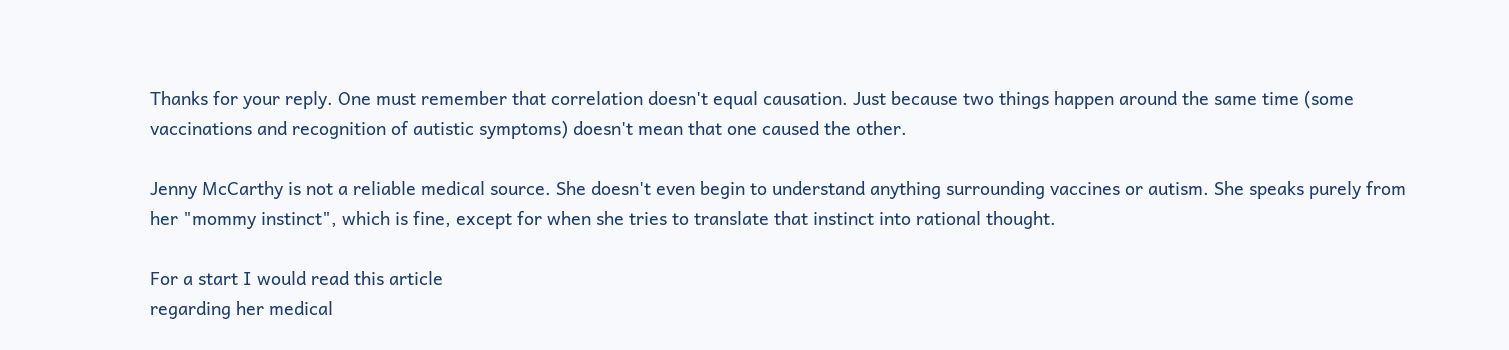Thanks for your reply. One must remember that correlation doesn't equal causation. Just because two things happen around the same time (some vaccinations and recognition of autistic symptoms) doesn't mean that one caused the other.

Jenny McCarthy is not a reliable medical source. She doesn't even begin to understand anything surrounding vaccines or autism. She speaks purely from her "mommy instinct", which is fine, except for when she tries to translate that instinct into rational thought.

For a start I would read this article
regarding her medical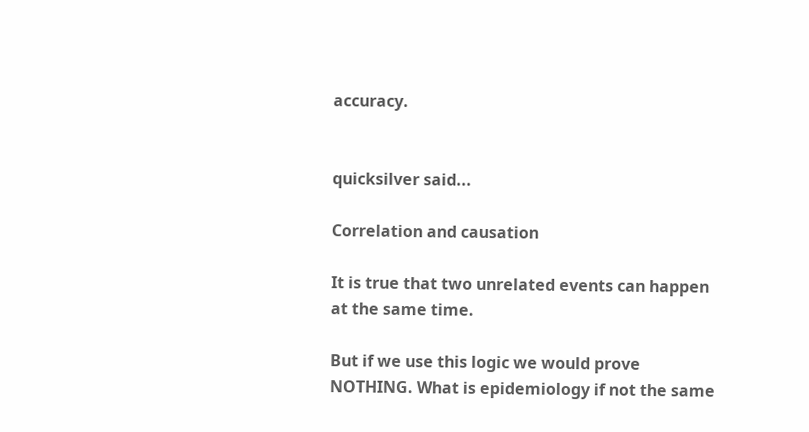accuracy.


quicksilver said...

Correlation and causation

It is true that two unrelated events can happen at the same time.

But if we use this logic we would prove NOTHING. What is epidemiology if not the same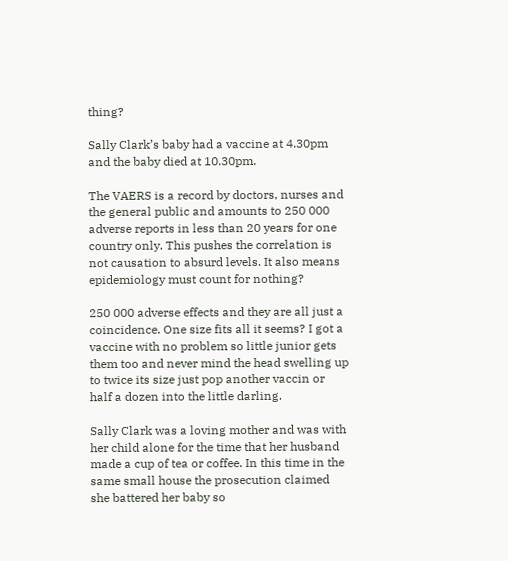thing?

Sally Clark’s baby had a vaccine at 4.30pm and the baby died at 10.30pm.

The VAERS is a record by doctors, nurses and the general public and amounts to 250 000 adverse reports in less than 20 years for one country only. This pushes the correlation is not causation to absurd levels. It also means epidemiology must count for nothing?

250 000 adverse effects and they are all just a coincidence. One size fits all it seems? I got a vaccine with no problem so little junior gets them too and never mind the head swelling up to twice its size just pop another vaccin or half a dozen into the little darling.

Sally Clark was a loving mother and was with her child alone for the time that her husband made a cup of tea or coffee. In this time in the same small house the prosecution claimed she battered her baby so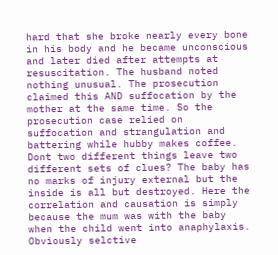hard that she broke nearly every bone in his body and he became unconscious and later died after attempts at resuscitation. The husband noted nothing unusual. The prosecution claimed this AND suffocation by the mother at the same time. So the prosecution case relied on suffocation and strangulation and battering while hubby makes coffee. Dont two different things leave two different sets of clues? The baby has no marks of injury external but the inside is all but destroyed. Here the correlation and causation is simply because the mum was with the baby when the child went into anaphylaxis. Obviously selctive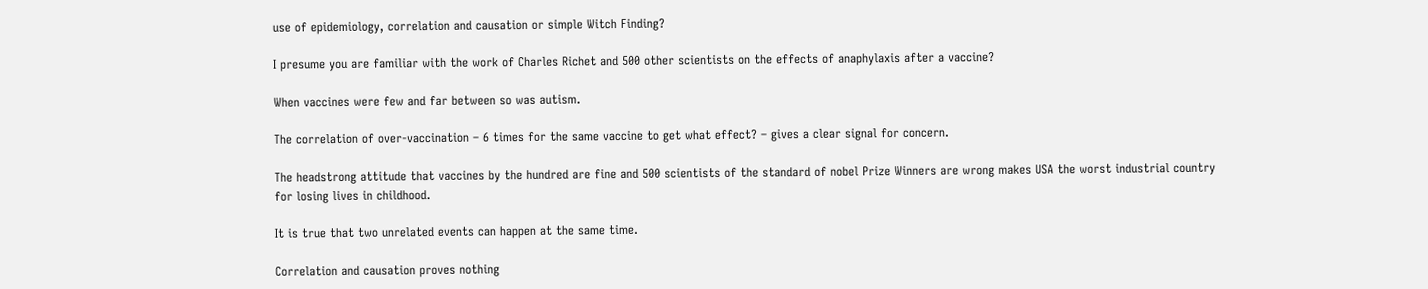use of epidemiology, correlation and causation or simple Witch Finding?

I presume you are familiar with the work of Charles Richet and 500 other scientists on the effects of anaphylaxis after a vaccine?

When vaccines were few and far between so was autism.

The correlation of over-vaccination – 6 times for the same vaccine to get what effect? – gives a clear signal for concern.

The headstrong attitude that vaccines by the hundred are fine and 500 scientists of the standard of nobel Prize Winners are wrong makes USA the worst industrial country for losing lives in childhood.

It is true that two unrelated events can happen at the same time.

Correlation and causation proves nothing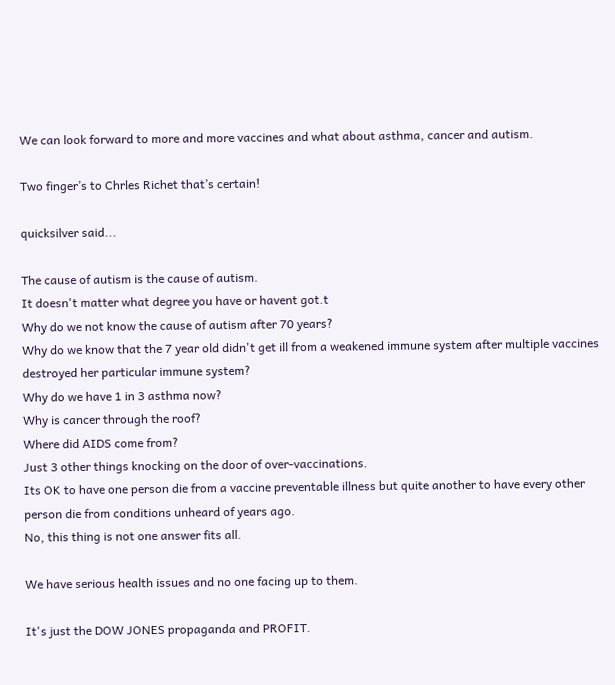We can look forward to more and more vaccines and what about asthma, cancer and autism.

Two finger’s to Chrles Richet that’s certain!

quicksilver said...

The cause of autism is the cause of autism.
It doesn't matter what degree you have or havent got.t
Why do we not know the cause of autism after 70 years?
Why do we know that the 7 year old didn't get ill from a weakened immune system after multiple vaccines destroyed her particular immune system?
Why do we have 1 in 3 asthma now?
Why is cancer through the roof?
Where did AIDS come from?
Just 3 other things knocking on the door of over-vaccinations.
Its OK to have one person die from a vaccine preventable illness but quite another to have every other person die from conditions unheard of years ago.
No, this thing is not one answer fits all.

We have serious health issues and no one facing up to them.

It's just the DOW JONES propaganda and PROFIT.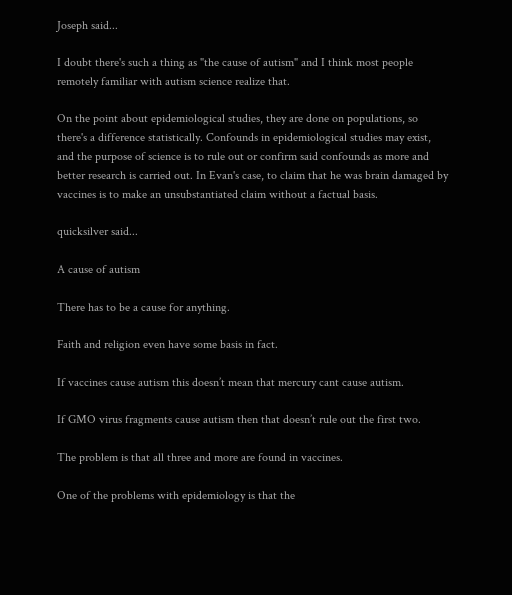Joseph said...

I doubt there's such a thing as "the cause of autism" and I think most people remotely familiar with autism science realize that.

On the point about epidemiological studies, they are done on populations, so there's a difference statistically. Confounds in epidemiological studies may exist, and the purpose of science is to rule out or confirm said confounds as more and better research is carried out. In Evan's case, to claim that he was brain damaged by vaccines is to make an unsubstantiated claim without a factual basis.

quicksilver said...

A cause of autism

There has to be a cause for anything.

Faith and religion even have some basis in fact.

If vaccines cause autism this doesn’t mean that mercury cant cause autism.

If GMO virus fragments cause autism then that doesn’t rule out the first two.

The problem is that all three and more are found in vaccines.

One of the problems with epidemiology is that the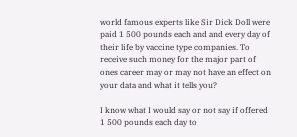world famous experts like Sir Dick Doll were paid 1 500 pounds each and and every day of their life by vaccine type companies. To receive such money for the major part of ones career may or may not have an effect on your data and what it tells you?

I know what I would say or not say if offered 1 500 pounds each day to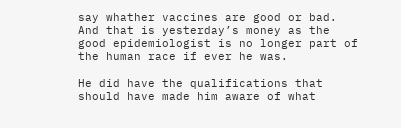say whather vaccines are good or bad. And that is yesterday’s money as the good epidemiologist is no longer part of the human race if ever he was.

He did have the qualifications that should have made him aware of what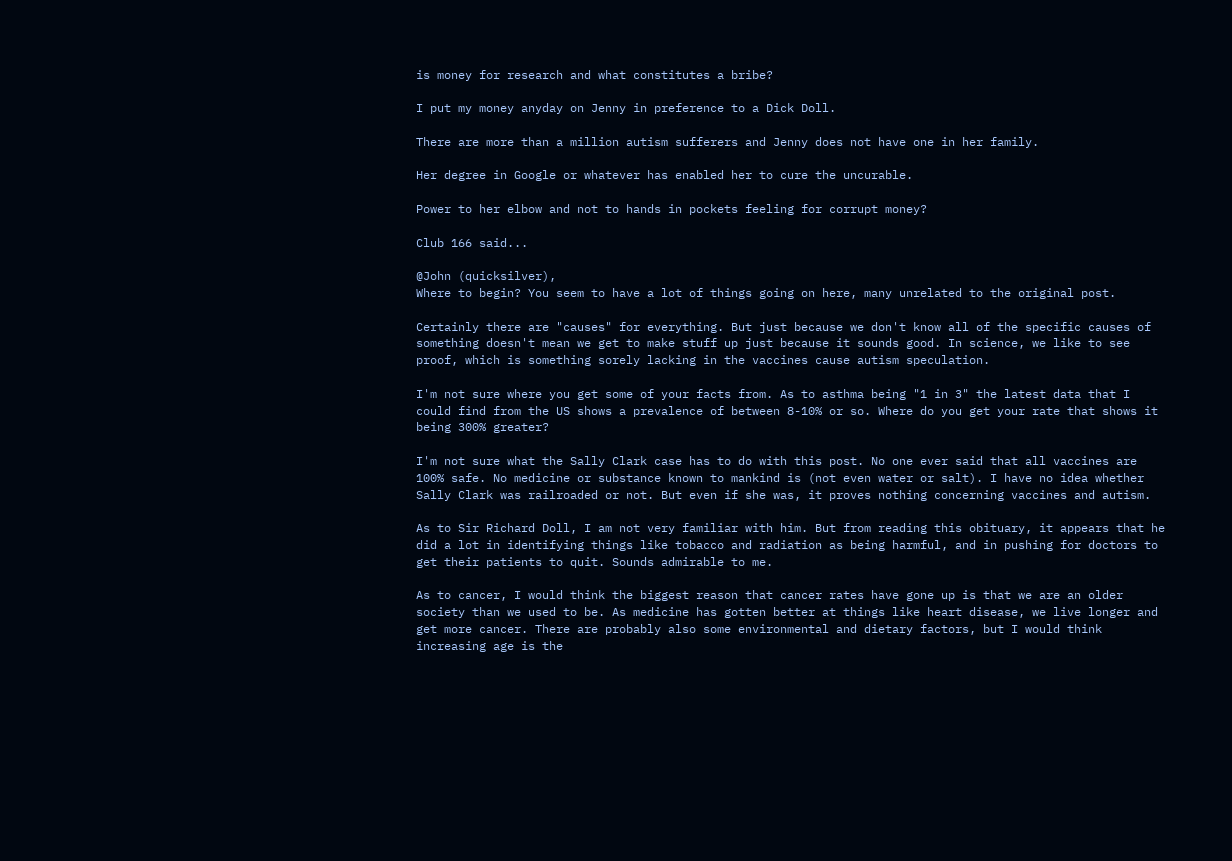is money for research and what constitutes a bribe?

I put my money anyday on Jenny in preference to a Dick Doll.

There are more than a million autism sufferers and Jenny does not have one in her family.

Her degree in Google or whatever has enabled her to cure the uncurable.

Power to her elbow and not to hands in pockets feeling for corrupt money?

Club 166 said...

@John (quicksilver),
Where to begin? You seem to have a lot of things going on here, many unrelated to the original post.

Certainly there are "causes" for everything. But just because we don't know all of the specific causes of something doesn't mean we get to make stuff up just because it sounds good. In science, we like to see proof, which is something sorely lacking in the vaccines cause autism speculation.

I'm not sure where you get some of your facts from. As to asthma being "1 in 3" the latest data that I could find from the US shows a prevalence of between 8-10% or so. Where do you get your rate that shows it being 300% greater?

I'm not sure what the Sally Clark case has to do with this post. No one ever said that all vaccines are 100% safe. No medicine or substance known to mankind is (not even water or salt). I have no idea whether Sally Clark was railroaded or not. But even if she was, it proves nothing concerning vaccines and autism.

As to Sir Richard Doll, I am not very familiar with him. But from reading this obituary, it appears that he did a lot in identifying things like tobacco and radiation as being harmful, and in pushing for doctors to get their patients to quit. Sounds admirable to me.

As to cancer, I would think the biggest reason that cancer rates have gone up is that we are an older society than we used to be. As medicine has gotten better at things like heart disease, we live longer and get more cancer. There are probably also some environmental and dietary factors, but I would think increasing age is the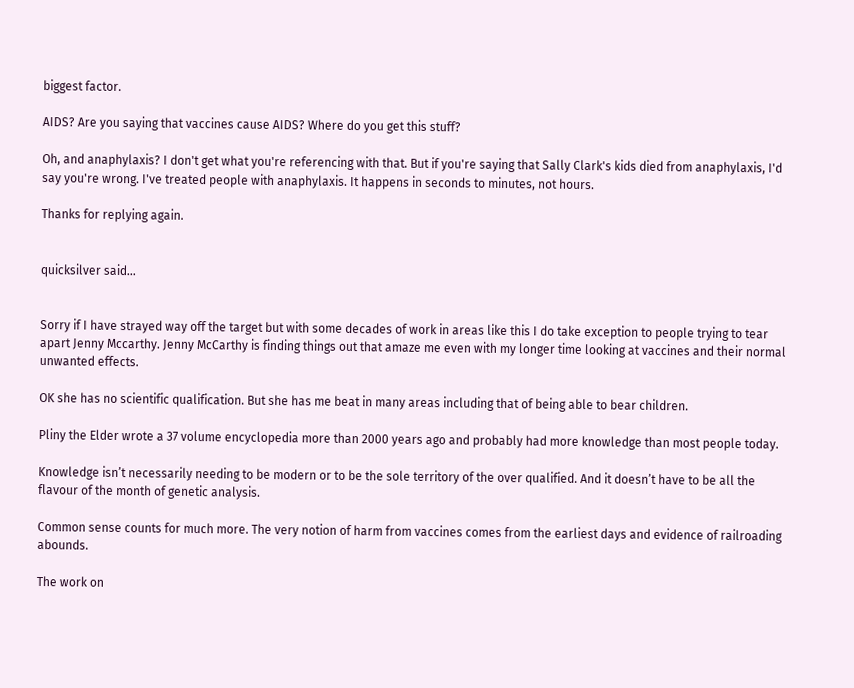biggest factor.

AIDS? Are you saying that vaccines cause AIDS? Where do you get this stuff?

Oh, and anaphylaxis? I don't get what you're referencing with that. But if you're saying that Sally Clark's kids died from anaphylaxis, I'd say you're wrong. I've treated people with anaphylaxis. It happens in seconds to minutes, not hours.

Thanks for replying again.


quicksilver said...


Sorry if I have strayed way off the target but with some decades of work in areas like this I do take exception to people trying to tear apart Jenny Mccarthy. Jenny McCarthy is finding things out that amaze me even with my longer time looking at vaccines and their normal unwanted effects.

OK she has no scientific qualification. But she has me beat in many areas including that of being able to bear children.

Pliny the Elder wrote a 37 volume encyclopedia more than 2000 years ago and probably had more knowledge than most people today.

Knowledge isn’t necessarily needing to be modern or to be the sole territory of the over qualified. And it doesn’t have to be all the flavour of the month of genetic analysis.

Common sense counts for much more. The very notion of harm from vaccines comes from the earliest days and evidence of railroading abounds.

The work on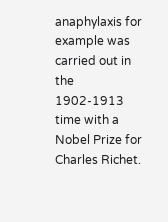anaphylaxis for example was carried out in the 1902-1913 time with a Nobel Prize for Charles Richet.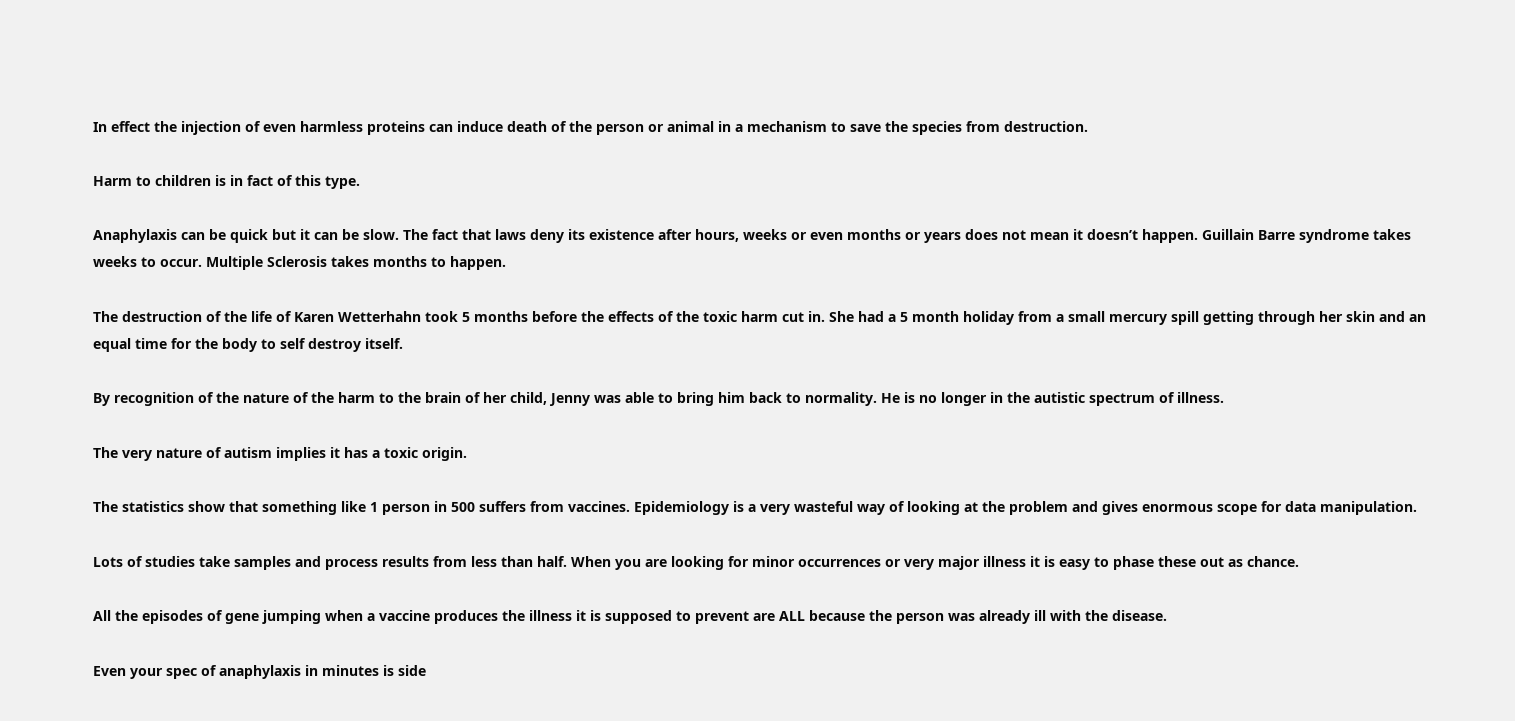In effect the injection of even harmless proteins can induce death of the person or animal in a mechanism to save the species from destruction.

Harm to children is in fact of this type.

Anaphylaxis can be quick but it can be slow. The fact that laws deny its existence after hours, weeks or even months or years does not mean it doesn’t happen. Guillain Barre syndrome takes weeks to occur. Multiple Sclerosis takes months to happen.

The destruction of the life of Karen Wetterhahn took 5 months before the effects of the toxic harm cut in. She had a 5 month holiday from a small mercury spill getting through her skin and an equal time for the body to self destroy itself.

By recognition of the nature of the harm to the brain of her child, Jenny was able to bring him back to normality. He is no longer in the autistic spectrum of illness.

The very nature of autism implies it has a toxic origin.

The statistics show that something like 1 person in 500 suffers from vaccines. Epidemiology is a very wasteful way of looking at the problem and gives enormous scope for data manipulation.

Lots of studies take samples and process results from less than half. When you are looking for minor occurrences or very major illness it is easy to phase these out as chance.

All the episodes of gene jumping when a vaccine produces the illness it is supposed to prevent are ALL because the person was already ill with the disease.

Even your spec of anaphylaxis in minutes is side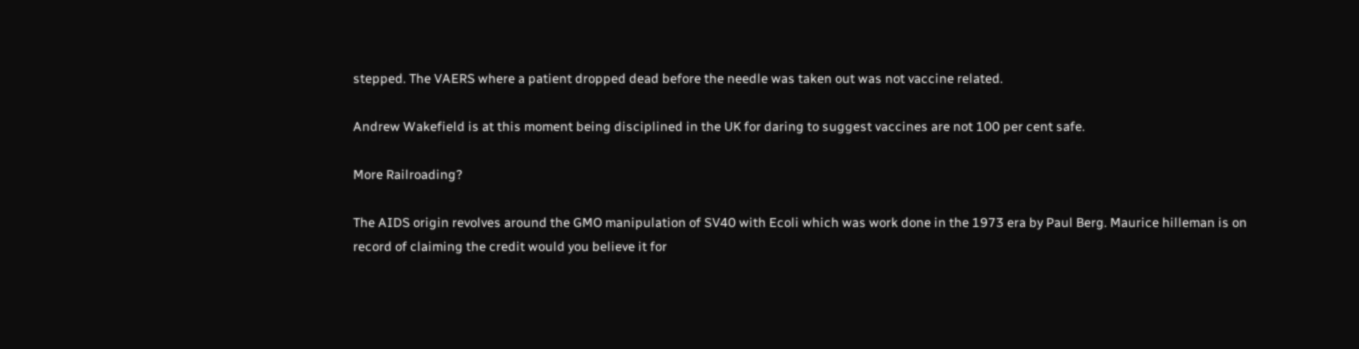stepped. The VAERS where a patient dropped dead before the needle was taken out was not vaccine related.

Andrew Wakefield is at this moment being disciplined in the UK for daring to suggest vaccines are not 100 per cent safe.

More Railroading?

The AIDS origin revolves around the GMO manipulation of SV40 with Ecoli which was work done in the 1973 era by Paul Berg. Maurice hilleman is on record of claiming the credit would you believe it for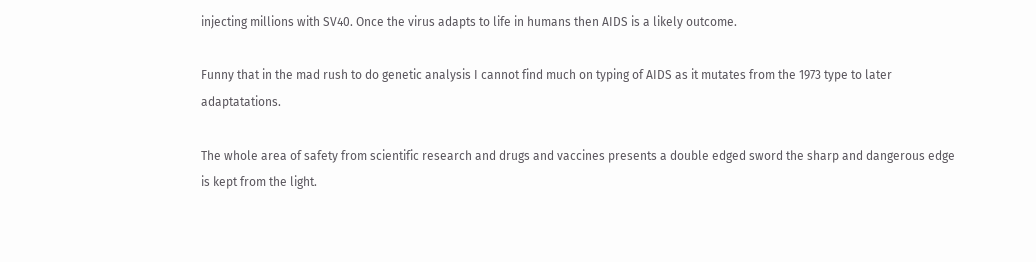injecting millions with SV40. Once the virus adapts to life in humans then AIDS is a likely outcome.

Funny that in the mad rush to do genetic analysis I cannot find much on typing of AIDS as it mutates from the 1973 type to later adaptatations.

The whole area of safety from scientific research and drugs and vaccines presents a double edged sword the sharp and dangerous edge is kept from the light.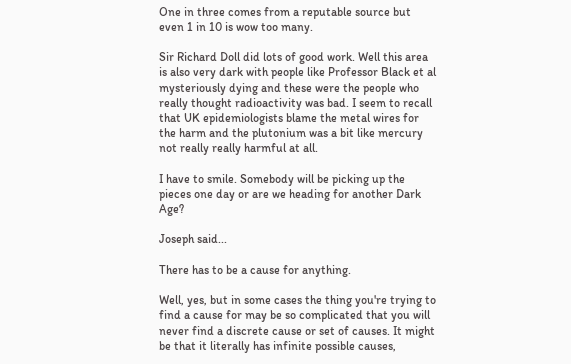One in three comes from a reputable source but even 1 in 10 is wow too many.

Sir Richard Doll did lots of good work. Well this area is also very dark with people like Professor Black et al mysteriously dying and these were the people who really thought radioactivity was bad. I seem to recall that UK epidemiologists blame the metal wires for the harm and the plutonium was a bit like mercury not really really harmful at all.

I have to smile. Somebody will be picking up the pieces one day or are we heading for another Dark Age?

Joseph said...

There has to be a cause for anything.

Well, yes, but in some cases the thing you're trying to find a cause for may be so complicated that you will never find a discrete cause or set of causes. It might be that it literally has infinite possible causes,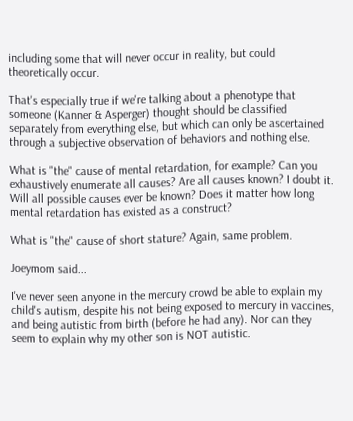including some that will never occur in reality, but could theoretically occur.

That's especially true if we're talking about a phenotype that someone (Kanner & Asperger) thought should be classified separately from everything else, but which can only be ascertained through a subjective observation of behaviors and nothing else.

What is "the" cause of mental retardation, for example? Can you exhaustively enumerate all causes? Are all causes known? I doubt it. Will all possible causes ever be known? Does it matter how long mental retardation has existed as a construct?

What is "the" cause of short stature? Again, same problem.

Joeymom said...

I've never seen anyone in the mercury crowd be able to explain my child's autism, despite his not being exposed to mercury in vaccines, and being autistic from birth (before he had any). Nor can they seem to explain why my other son is NOT autistic.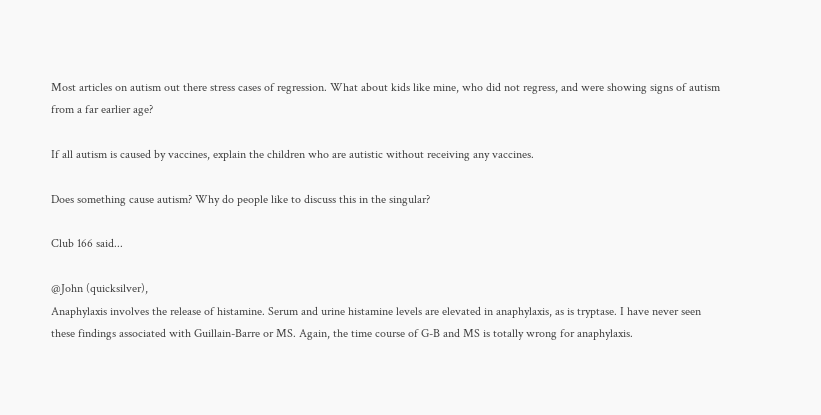Most articles on autism out there stress cases of regression. What about kids like mine, who did not regress, and were showing signs of autism from a far earlier age?

If all autism is caused by vaccines, explain the children who are autistic without receiving any vaccines.

Does something cause autism? Why do people like to discuss this in the singular?

Club 166 said...

@John (quicksilver),
Anaphylaxis involves the release of histamine. Serum and urine histamine levels are elevated in anaphylaxis, as is tryptase. I have never seen these findings associated with Guillain-Barre or MS. Again, the time course of G-B and MS is totally wrong for anaphylaxis.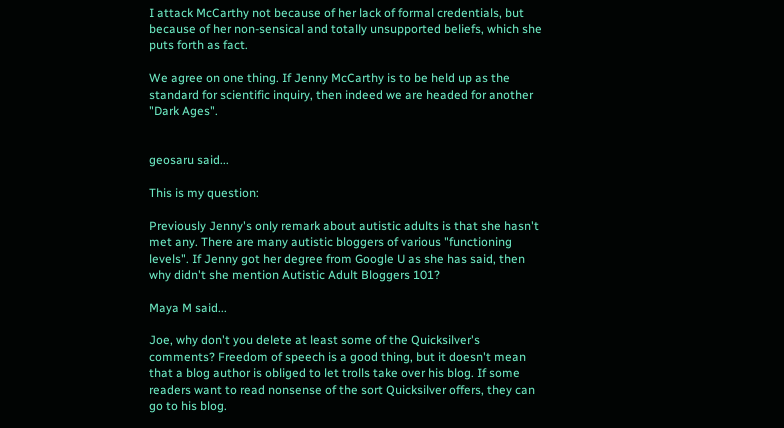I attack McCarthy not because of her lack of formal credentials, but because of her non-sensical and totally unsupported beliefs, which she puts forth as fact.

We agree on one thing. If Jenny McCarthy is to be held up as the standard for scientific inquiry, then indeed we are headed for another "Dark Ages".


geosaru said...

This is my question:

Previously Jenny's only remark about autistic adults is that she hasn't met any. There are many autistic bloggers of various "functioning levels". If Jenny got her degree from Google U as she has said, then why didn't she mention Autistic Adult Bloggers 101?

Maya M said...

Joe, why don't you delete at least some of the Quicksilver's comments? Freedom of speech is a good thing, but it doesn't mean that a blog author is obliged to let trolls take over his blog. If some readers want to read nonsense of the sort Quicksilver offers, they can go to his blog.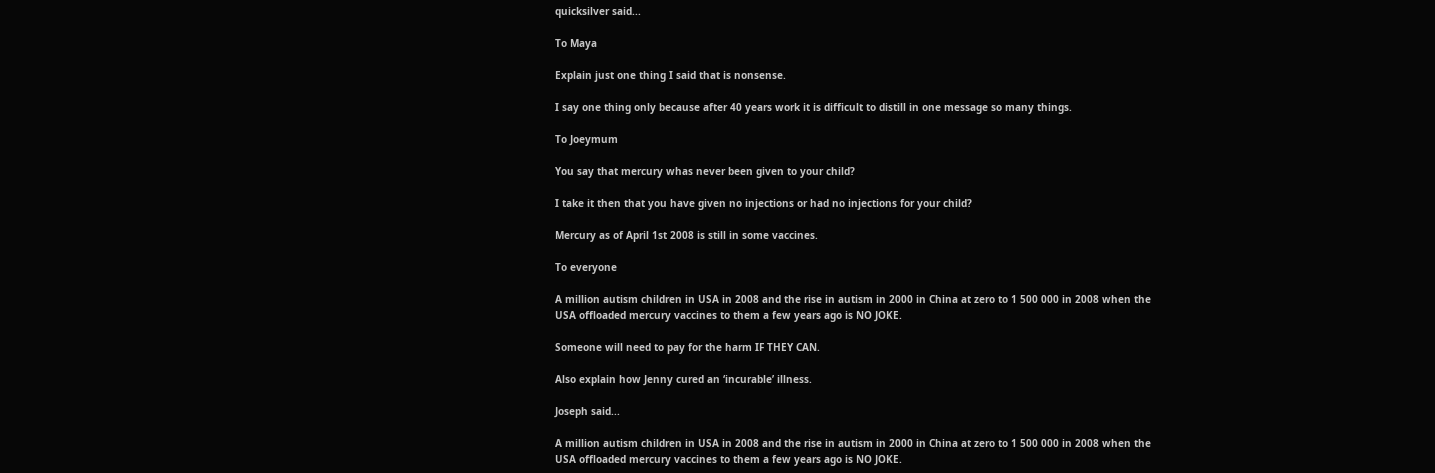quicksilver said...

To Maya

Explain just one thing I said that is nonsense.

I say one thing only because after 40 years work it is difficult to distill in one message so many things.

To Joeymum

You say that mercury whas never been given to your child?

I take it then that you have given no injections or had no injections for your child?

Mercury as of April 1st 2008 is still in some vaccines.

To everyone

A million autism children in USA in 2008 and the rise in autism in 2000 in China at zero to 1 500 000 in 2008 when the USA offloaded mercury vaccines to them a few years ago is NO JOKE.

Someone will need to pay for the harm IF THEY CAN.

Also explain how Jenny cured an ‘incurable’ illness.

Joseph said...

A million autism children in USA in 2008 and the rise in autism in 2000 in China at zero to 1 500 000 in 2008 when the USA offloaded mercury vaccines to them a few years ago is NO JOKE.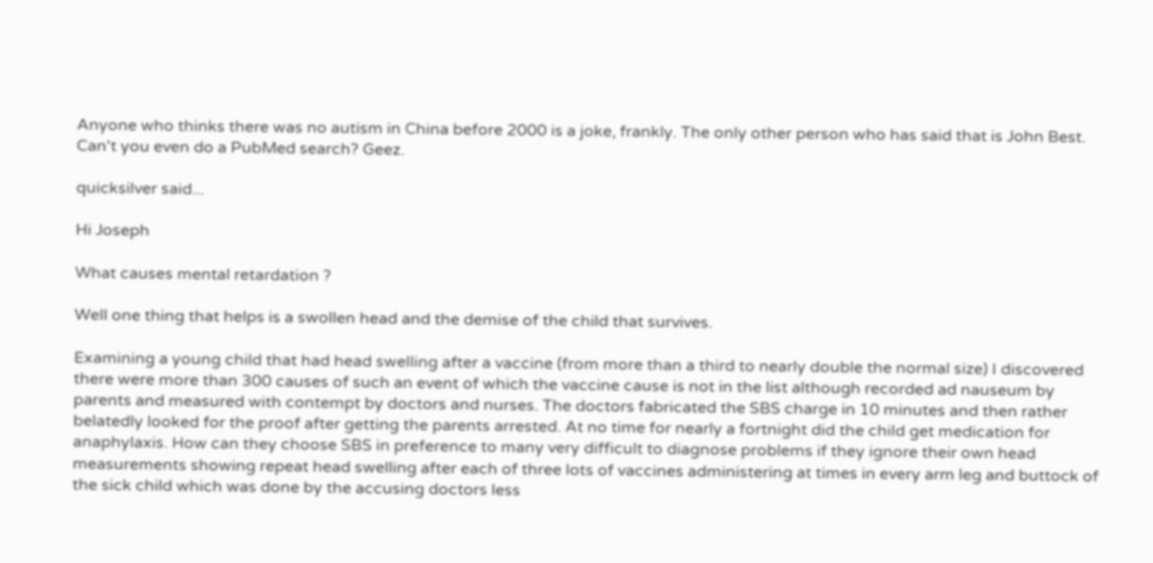Anyone who thinks there was no autism in China before 2000 is a joke, frankly. The only other person who has said that is John Best. Can't you even do a PubMed search? Geez.

quicksilver said...

Hi Joseph

What causes mental retardation ?

Well one thing that helps is a swollen head and the demise of the child that survives.

Examining a young child that had head swelling after a vaccine (from more than a third to nearly double the normal size) I discovered there were more than 300 causes of such an event of which the vaccine cause is not in the list although recorded ad nauseum by parents and measured with contempt by doctors and nurses. The doctors fabricated the SBS charge in 10 minutes and then rather belatedly looked for the proof after getting the parents arrested. At no time for nearly a fortnight did the child get medication for anaphylaxis. How can they choose SBS in preference to many very difficult to diagnose problems if they ignore their own head measurements showing repeat head swelling after each of three lots of vaccines administering at times in every arm leg and buttock of the sick child which was done by the accusing doctors less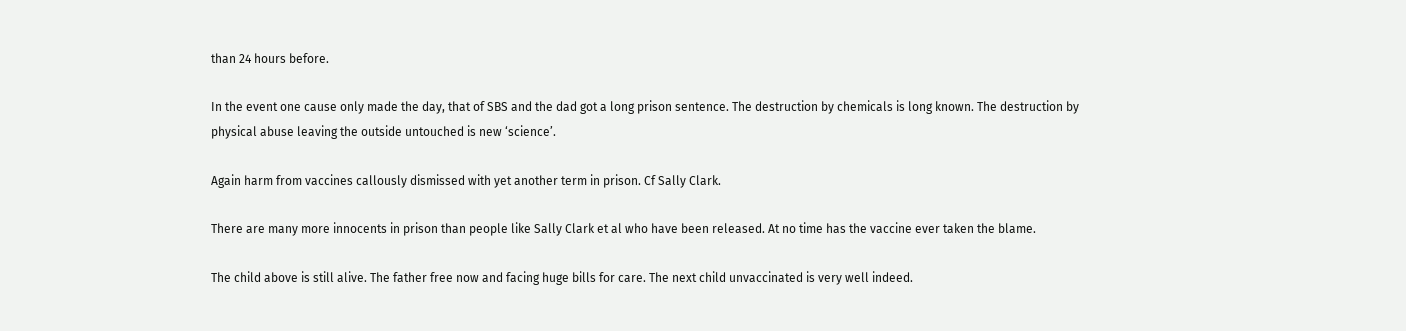than 24 hours before.

In the event one cause only made the day, that of SBS and the dad got a long prison sentence. The destruction by chemicals is long known. The destruction by physical abuse leaving the outside untouched is new ‘science’.

Again harm from vaccines callously dismissed with yet another term in prison. Cf Sally Clark.

There are many more innocents in prison than people like Sally Clark et al who have been released. At no time has the vaccine ever taken the blame.

The child above is still alive. The father free now and facing huge bills for care. The next child unvaccinated is very well indeed.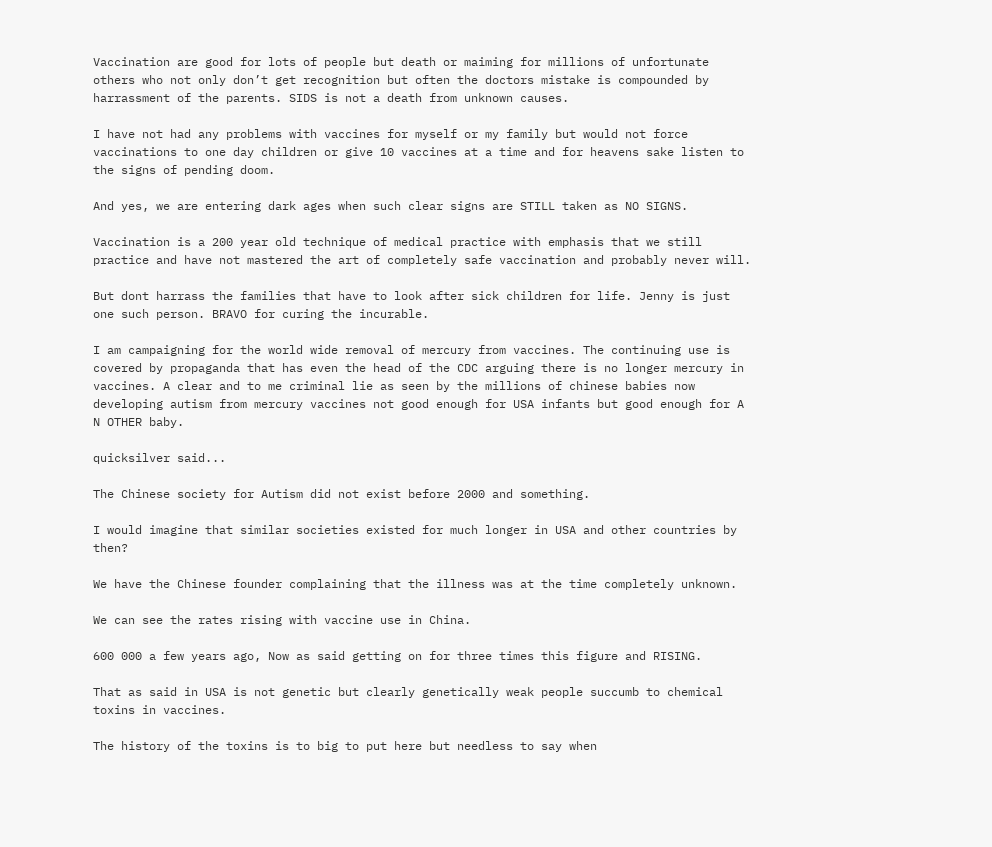Vaccination are good for lots of people but death or maiming for millions of unfortunate others who not only don’t get recognition but often the doctors mistake is compounded by harrassment of the parents. SIDS is not a death from unknown causes.

I have not had any problems with vaccines for myself or my family but would not force vaccinations to one day children or give 10 vaccines at a time and for heavens sake listen to the signs of pending doom.

And yes, we are entering dark ages when such clear signs are STILL taken as NO SIGNS.

Vaccination is a 200 year old technique of medical practice with emphasis that we still practice and have not mastered the art of completely safe vaccination and probably never will.

But dont harrass the families that have to look after sick children for life. Jenny is just one such person. BRAVO for curing the incurable.

I am campaigning for the world wide removal of mercury from vaccines. The continuing use is covered by propaganda that has even the head of the CDC arguing there is no longer mercury in vaccines. A clear and to me criminal lie as seen by the millions of chinese babies now developing autism from mercury vaccines not good enough for USA infants but good enough for A N OTHER baby.

quicksilver said...

The Chinese society for Autism did not exist before 2000 and something.

I would imagine that similar societies existed for much longer in USA and other countries by then?

We have the Chinese founder complaining that the illness was at the time completely unknown.

We can see the rates rising with vaccine use in China.

600 000 a few years ago, Now as said getting on for three times this figure and RISING.

That as said in USA is not genetic but clearly genetically weak people succumb to chemical toxins in vaccines.

The history of the toxins is to big to put here but needless to say when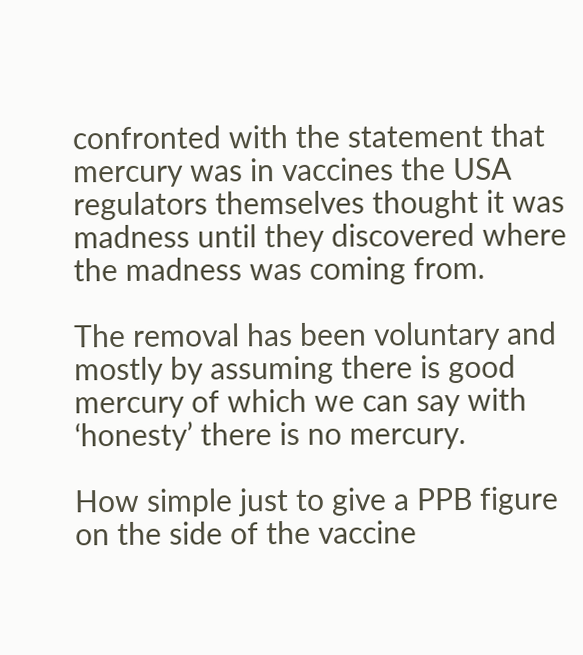confronted with the statement that mercury was in vaccines the USA regulators themselves thought it was madness until they discovered where the madness was coming from.

The removal has been voluntary and mostly by assuming there is good mercury of which we can say with ‘honesty’ there is no mercury.

How simple just to give a PPB figure on the side of the vaccine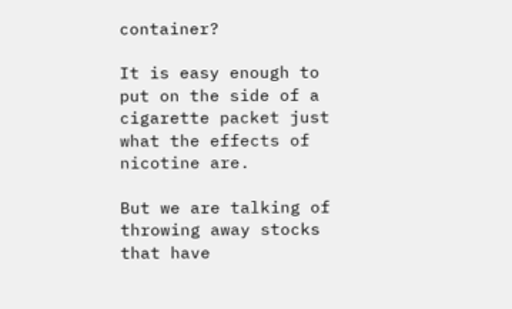container?

It is easy enough to put on the side of a cigarette packet just what the effects of nicotine are.

But we are talking of throwing away stocks that have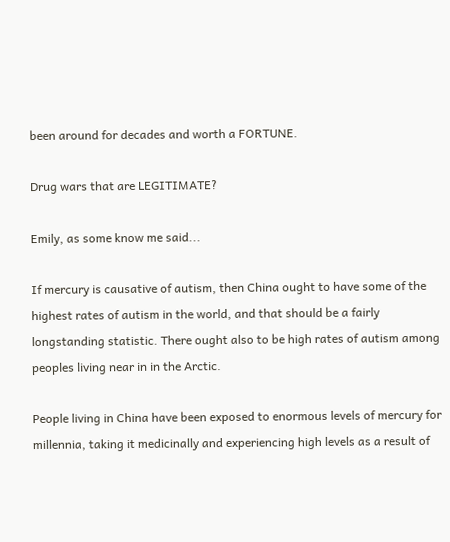been around for decades and worth a FORTUNE.

Drug wars that are LEGITIMATE?

Emily, as some know me said...

If mercury is causative of autism, then China ought to have some of the highest rates of autism in the world, and that should be a fairly longstanding statistic. There ought also to be high rates of autism among peoples living near in in the Arctic.

People living in China have been exposed to enormous levels of mercury for millennia, taking it medicinally and experiencing high levels as a result of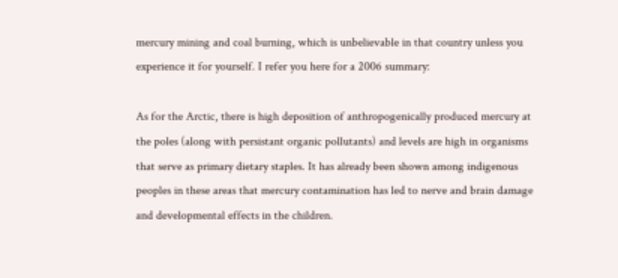mercury mining and coal burning, which is unbelievable in that country unless you experience it for yourself. I refer you here for a 2006 summary:

As for the Arctic, there is high deposition of anthropogenically produced mercury at the poles (along with persistant organic pollutants) and levels are high in organisms that serve as primary dietary staples. It has already been shown among indigenous peoples in these areas that mercury contamination has led to nerve and brain damage and developmental effects in the children.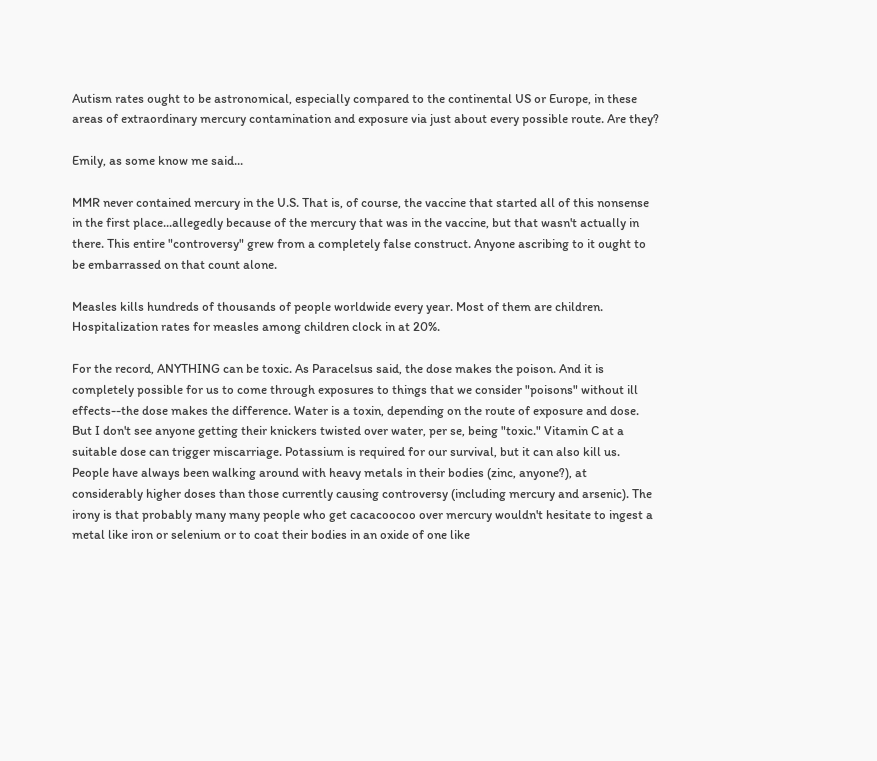Autism rates ought to be astronomical, especially compared to the continental US or Europe, in these areas of extraordinary mercury contamination and exposure via just about every possible route. Are they?

Emily, as some know me said...

MMR never contained mercury in the U.S. That is, of course, the vaccine that started all of this nonsense in the first place...allegedly because of the mercury that was in the vaccine, but that wasn't actually in there. This entire "controversy" grew from a completely false construct. Anyone ascribing to it ought to be embarrassed on that count alone.

Measles kills hundreds of thousands of people worldwide every year. Most of them are children. Hospitalization rates for measles among children clock in at 20%.

For the record, ANYTHING can be toxic. As Paracelsus said, the dose makes the poison. And it is completely possible for us to come through exposures to things that we consider "poisons" without ill effects--the dose makes the difference. Water is a toxin, depending on the route of exposure and dose. But I don't see anyone getting their knickers twisted over water, per se, being "toxic." Vitamin C at a suitable dose can trigger miscarriage. Potassium is required for our survival, but it can also kill us. People have always been walking around with heavy metals in their bodies (zinc, anyone?), at considerably higher doses than those currently causing controversy (including mercury and arsenic). The irony is that probably many many people who get cacacoocoo over mercury wouldn't hesitate to ingest a metal like iron or selenium or to coat their bodies in an oxide of one like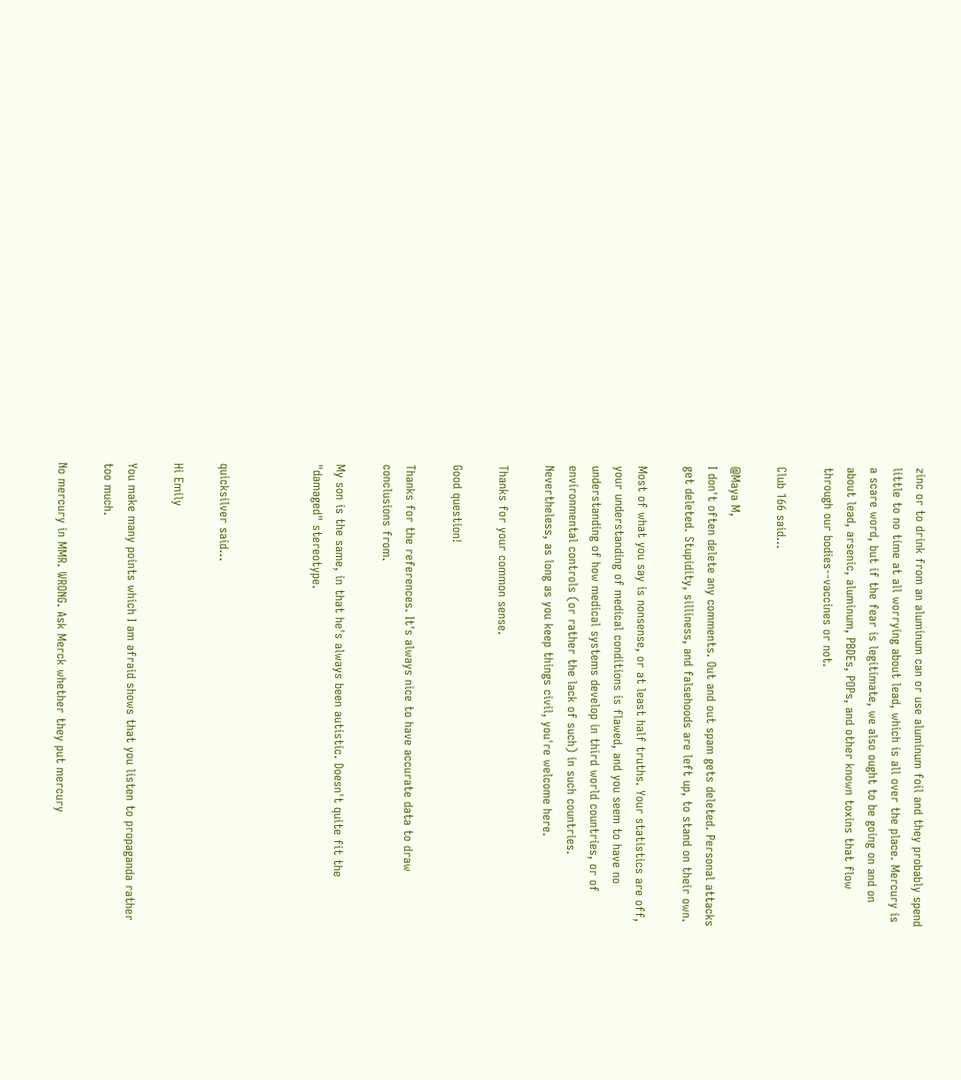zinc or to drink from an aluminum can or use aluminum foil and they probably spend little to no time at all worrying about lead, which is all over the place. Mercury is a scare word, but if the fear is legitimate, we also ought to be going on and on about lead, arsenic, aluminum, PBDEs, POPs, and other known toxins that flow through our bodies--vaccines or not.

Club 166 said...

@Maya M,
I don't often delete any comments. Out and out spam gets deleted. Personal attacks get deleted. Stupidity, silliness, and falsehoods are left up, to stand on their own.

Most of what you say is nonsense, or at least half truths. Your statistics are off, your understanding of medical conditions is flawed, and you seem to have no understanding of how medical systems develop in third world countries, or of environmental controls (or rather the lack of such) in such countries. Nevertheless, as long as you keep things civil, you're welcome here.

Thanks for your common sense.

Good question!

Thanks for the references. It's always nice to have accurate data to draw conclusions from.

My son is the same, in that he's always been autistic. Doesn't quite fit the "damaged" stereotype.



quicksilver said...

Hi Emily

You make many points which I am afraid shows that you listen to propaganda rather too much.

No mercury in MMR. WRONG. Ask Merck whether they put mercury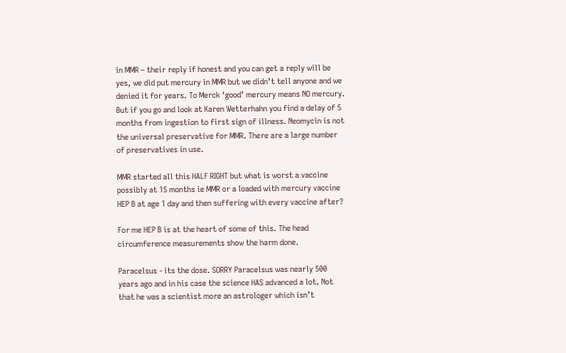in MMR – their reply if honest and you can get a reply will be yes, we did put mercury in MMR but we didn’t tell anyone and we denied it for years. To Merck ‘good’ mercury means NO mercury. But if you go and look at Karen Wetterhahn you find a delay of 5 months from ingestion to first sign of illness. Neomycin is not the universal preservative for MMR. There are a large number of preservatives in use.

MMR started all this HALF RIGHT but what is worst a vaccine possibly at 15 months ie MMR or a loaded with mercury vaccine HEP B at age 1 day and then suffering with every vaccine after?

For me HEP B is at the heart of some of this. The head circumference measurements show the harm done.

Paracelsus - its the dose. SORRY Paracelsus was nearly 500 years ago and in his case the science HAS advanced a lot. Not that he was a scientist more an astrologer which isn’t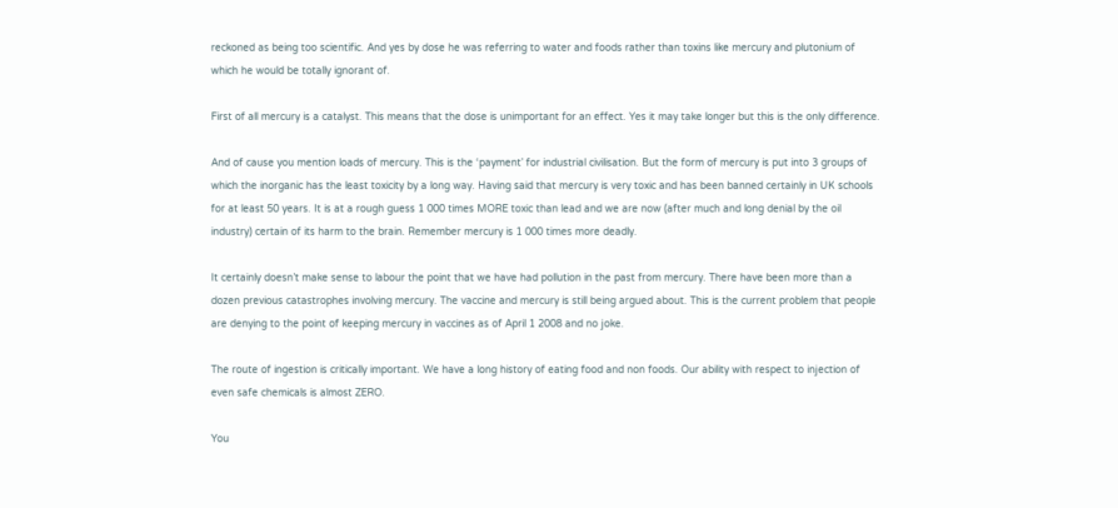reckoned as being too scientific. And yes by dose he was referring to water and foods rather than toxins like mercury and plutonium of which he would be totally ignorant of.

First of all mercury is a catalyst. This means that the dose is unimportant for an effect. Yes it may take longer but this is the only difference.

And of cause you mention loads of mercury. This is the ‘payment’ for industrial civilisation. But the form of mercury is put into 3 groups of which the inorganic has the least toxicity by a long way. Having said that mercury is very toxic and has been banned certainly in UK schools for at least 50 years. It is at a rough guess 1 000 times MORE toxic than lead and we are now (after much and long denial by the oil industry) certain of its harm to the brain. Remember mercury is 1 000 times more deadly.

It certainly doesn’t make sense to labour the point that we have had pollution in the past from mercury. There have been more than a dozen previous catastrophes involving mercury. The vaccine and mercury is still being argued about. This is the current problem that people are denying to the point of keeping mercury in vaccines as of April 1 2008 and no joke.

The route of ingestion is critically important. We have a long history of eating food and non foods. Our ability with respect to injection of even safe chemicals is almost ZERO.

You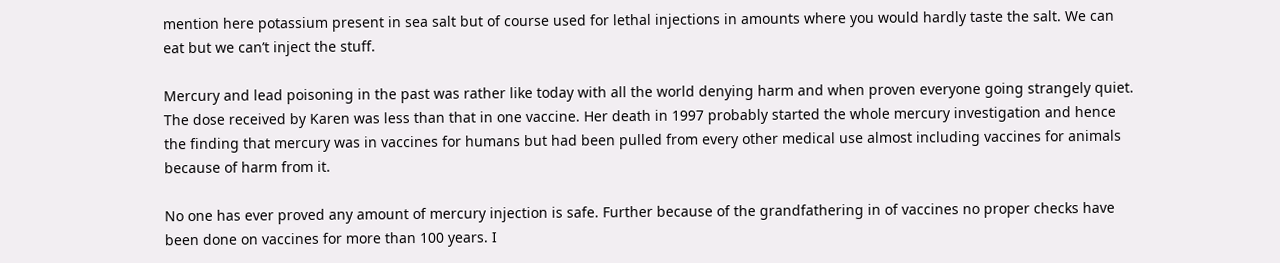mention here potassium present in sea salt but of course used for lethal injections in amounts where you would hardly taste the salt. We can eat but we can’t inject the stuff.

Mercury and lead poisoning in the past was rather like today with all the world denying harm and when proven everyone going strangely quiet. The dose received by Karen was less than that in one vaccine. Her death in 1997 probably started the whole mercury investigation and hence the finding that mercury was in vaccines for humans but had been pulled from every other medical use almost including vaccines for animals because of harm from it.

No one has ever proved any amount of mercury injection is safe. Further because of the grandfathering in of vaccines no proper checks have been done on vaccines for more than 100 years. I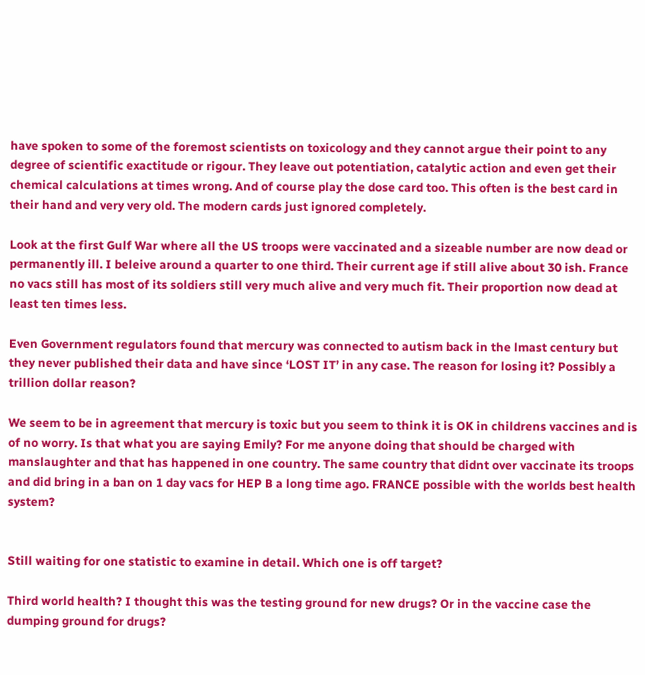have spoken to some of the foremost scientists on toxicology and they cannot argue their point to any degree of scientific exactitude or rigour. They leave out potentiation, catalytic action and even get their chemical calculations at times wrong. And of course play the dose card too. This often is the best card in their hand and very very old. The modern cards just ignored completely.

Look at the first Gulf War where all the US troops were vaccinated and a sizeable number are now dead or permanently ill. I beleive around a quarter to one third. Their current age if still alive about 30 ish. France no vacs still has most of its soldiers still very much alive and very much fit. Their proportion now dead at least ten times less.

Even Government regulators found that mercury was connected to autism back in the lmast century but they never published their data and have since ‘LOST IT’ in any case. The reason for losing it? Possibly a trillion dollar reason?

We seem to be in agreement that mercury is toxic but you seem to think it is OK in childrens vaccines and is of no worry. Is that what you are saying Emily? For me anyone doing that should be charged with manslaughter and that has happened in one country. The same country that didnt over vaccinate its troops and did bring in a ban on 1 day vacs for HEP B a long time ago. FRANCE possible with the worlds best health system?


Still waiting for one statistic to examine in detail. Which one is off target?

Third world health? I thought this was the testing ground for new drugs? Or in the vaccine case the dumping ground for drugs?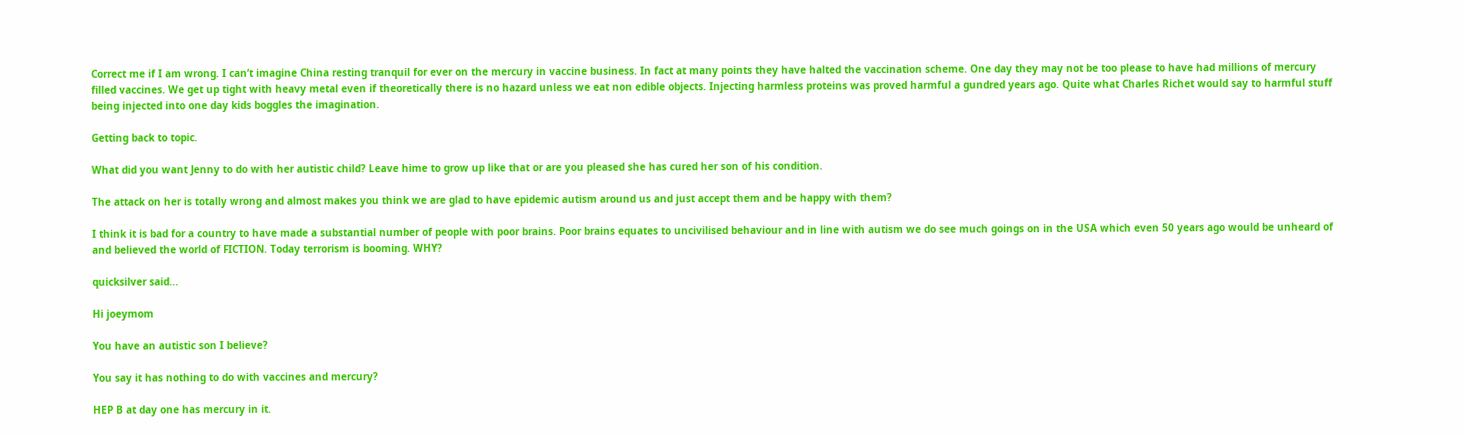Correct me if I am wrong. I can’t imagine China resting tranquil for ever on the mercury in vaccine business. In fact at many points they have halted the vaccination scheme. One day they may not be too please to have had millions of mercury filled vaccines. We get up tight with heavy metal even if theoretically there is no hazard unless we eat non edible objects. Injecting harmless proteins was proved harmful a gundred years ago. Quite what Charles Richet would say to harmful stuff being injected into one day kids boggles the imagination.

Getting back to topic.

What did you want Jenny to do with her autistic child? Leave hime to grow up like that or are you pleased she has cured her son of his condition.

The attack on her is totally wrong and almost makes you think we are glad to have epidemic autism around us and just accept them and be happy with them?

I think it is bad for a country to have made a substantial number of people with poor brains. Poor brains equates to uncivilised behaviour and in line with autism we do see much goings on in the USA which even 50 years ago would be unheard of and believed the world of FICTION. Today terrorism is booming. WHY?

quicksilver said...

Hi joeymom

You have an autistic son I believe?

You say it has nothing to do with vaccines and mercury?

HEP B at day one has mercury in it.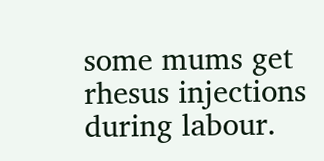some mums get rhesus injections during labour.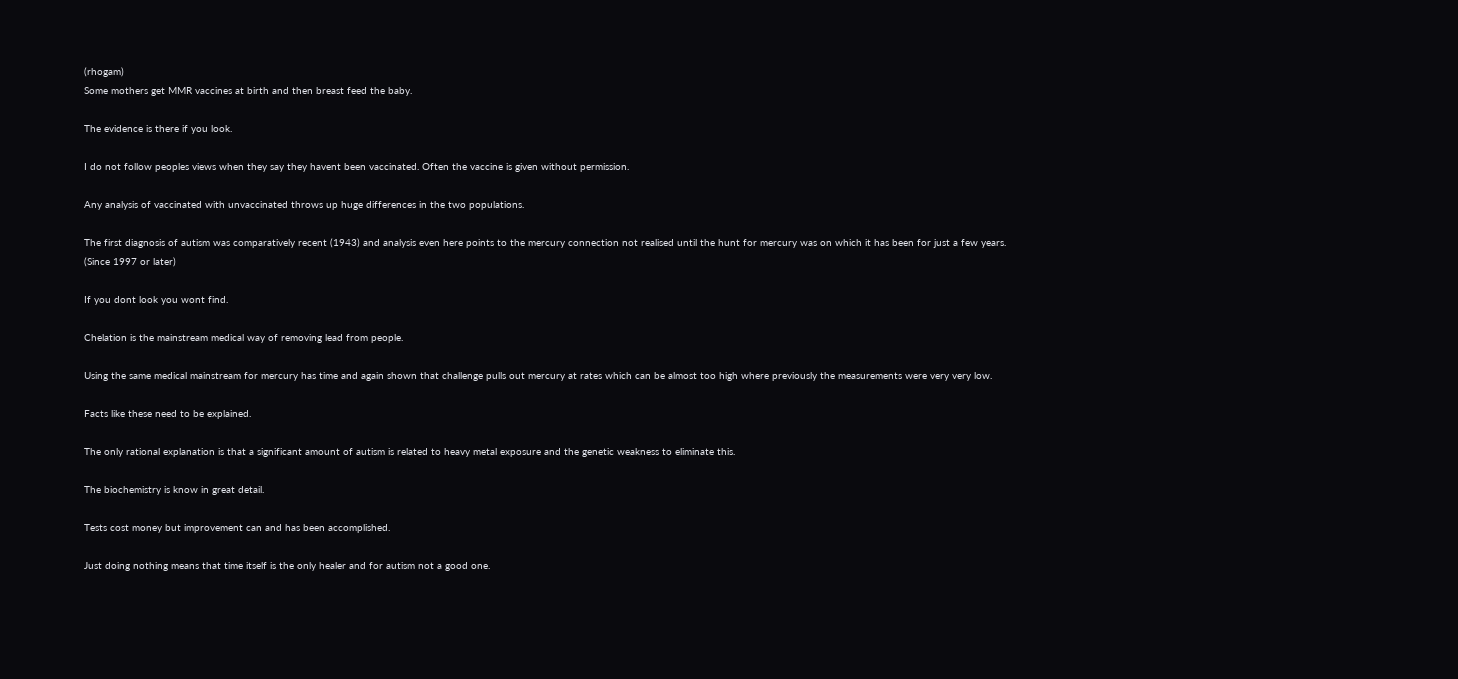(rhogam)
Some mothers get MMR vaccines at birth and then breast feed the baby.

The evidence is there if you look.

I do not follow peoples views when they say they havent been vaccinated. Often the vaccine is given without permission.

Any analysis of vaccinated with unvaccinated throws up huge differences in the two populations.

The first diagnosis of autism was comparatively recent (1943) and analysis even here points to the mercury connection not realised until the hunt for mercury was on which it has been for just a few years. (Since 1997 or later)

If you dont look you wont find.

Chelation is the mainstream medical way of removing lead from people.

Using the same medical mainstream for mercury has time and again shown that challenge pulls out mercury at rates which can be almost too high where previously the measurements were very very low.

Facts like these need to be explained.

The only rational explanation is that a significant amount of autism is related to heavy metal exposure and the genetic weakness to eliminate this.

The biochemistry is know in great detail.

Tests cost money but improvement can and has been accomplished.

Just doing nothing means that time itself is the only healer and for autism not a good one.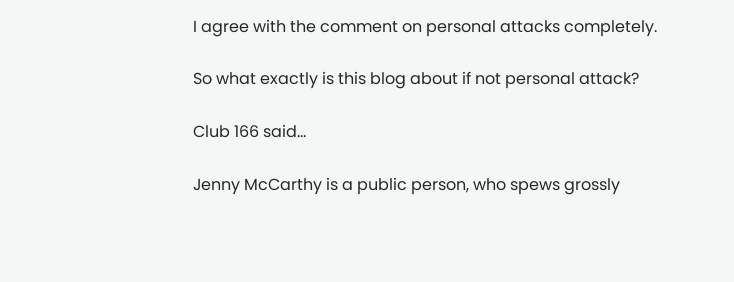I agree with the comment on personal attacks completely.

So what exactly is this blog about if not personal attack?

Club 166 said...

Jenny McCarthy is a public person, who spews grossly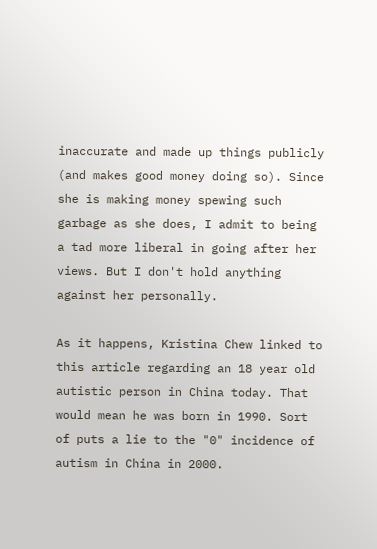inaccurate and made up things publicly (and makes good money doing so). Since she is making money spewing such garbage as she does, I admit to being a tad more liberal in going after her views. But I don't hold anything against her personally.

As it happens, Kristina Chew linked to this article regarding an 18 year old autistic person in China today. That would mean he was born in 1990. Sort of puts a lie to the "0" incidence of autism in China in 2000.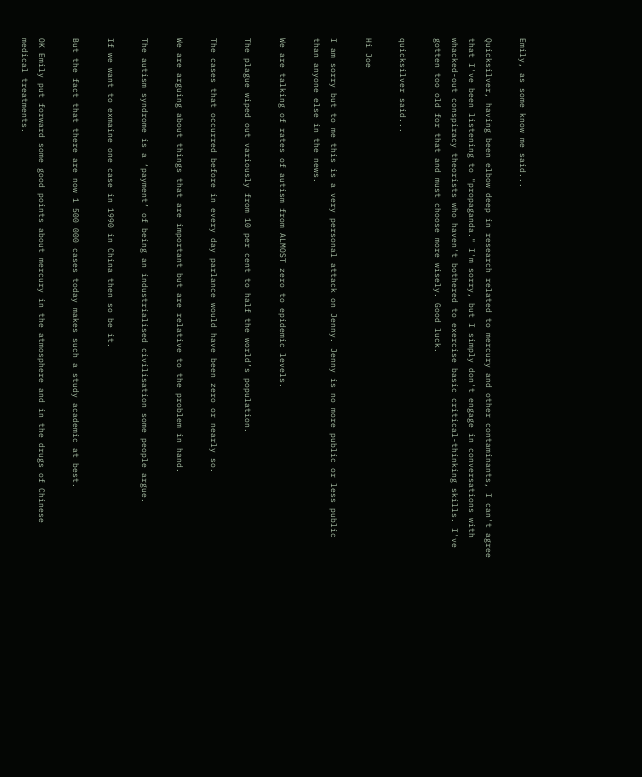Emily, as some know me said...

Quicksilver, having been elbow deep in research related to mercury and other contaminants, I can't agree that I've been listening to "propaganda." I'm sorry, but I simply don't engage in conversations with whacked-out conspiracy theorists who haven't bothered to exercise basic critical-thinking skills. I've gotten too old for that and must choose more wisely. Good luck.

quicksilver said...

Hi Joe

I am sorry but to me this is a very personal attack on Jenny. Jenny is no more public or less public than anyone else in the news.

We are talking of rates of autism from ALMOST zero to epidemic levels.

The plague wiped out variously from 10 per cent to half the world’s population.

The cases that occurred before in every day parlance would have been zero or nearly so.

We are arguing about things that are important but are relative to the problem in hand.

The autism syndrome is a ‘payment’ of being an industrialised civilisation some people argue.

If we want to exmaine one case in 1990 in China then so be it.

But the fact that there are now 1 500 000 cases today makes such a study academic at best.

OK Emily put forward some good points about mercury in the atmosphere and in the drugs of Chinese medical treatments.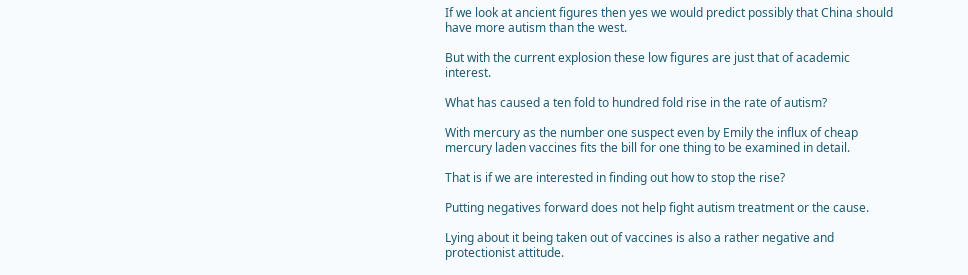If we look at ancient figures then yes we would predict possibly that China should have more autism than the west.

But with the current explosion these low figures are just that of academic interest.

What has caused a ten fold to hundred fold rise in the rate of autism?

With mercury as the number one suspect even by Emily the influx of cheap mercury laden vaccines fits the bill for one thing to be examined in detail.

That is if we are interested in finding out how to stop the rise?

Putting negatives forward does not help fight autism treatment or the cause.

Lying about it being taken out of vaccines is also a rather negative and protectionist attitude.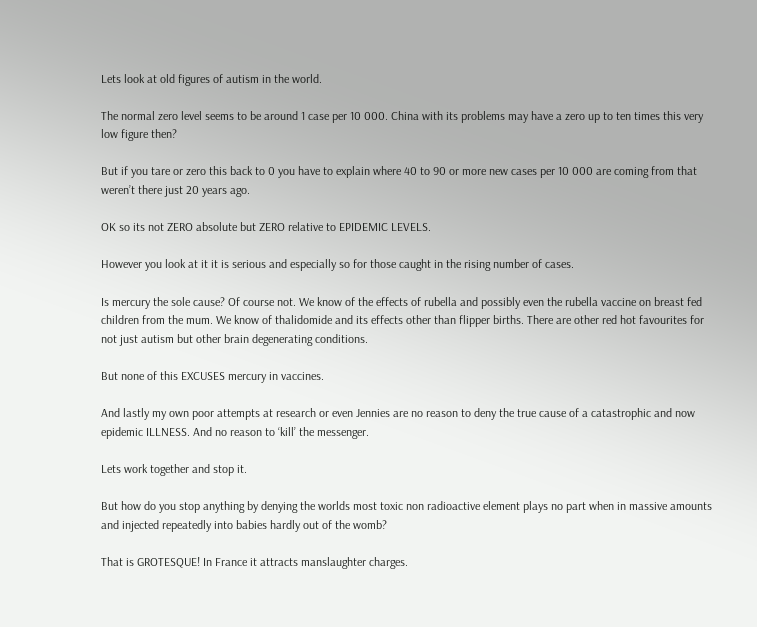Lets look at old figures of autism in the world.

The normal zero level seems to be around 1 case per 10 000. China with its problems may have a zero up to ten times this very low figure then?

But if you tare or zero this back to 0 you have to explain where 40 to 90 or more new cases per 10 000 are coming from that weren’t there just 20 years ago.

OK so its not ZERO absolute but ZERO relative to EPIDEMIC LEVELS.

However you look at it it is serious and especially so for those caught in the rising number of cases.

Is mercury the sole cause? Of course not. We know of the effects of rubella and possibly even the rubella vaccine on breast fed children from the mum. We know of thalidomide and its effects other than flipper births. There are other red hot favourites for not just autism but other brain degenerating conditions.

But none of this EXCUSES mercury in vaccines.

And lastly my own poor attempts at research or even Jennies are no reason to deny the true cause of a catastrophic and now epidemic ILLNESS. And no reason to ‘kill’ the messenger.

Lets work together and stop it.

But how do you stop anything by denying the worlds most toxic non radioactive element plays no part when in massive amounts and injected repeatedly into babies hardly out of the womb?

That is GROTESQUE! In France it attracts manslaughter charges.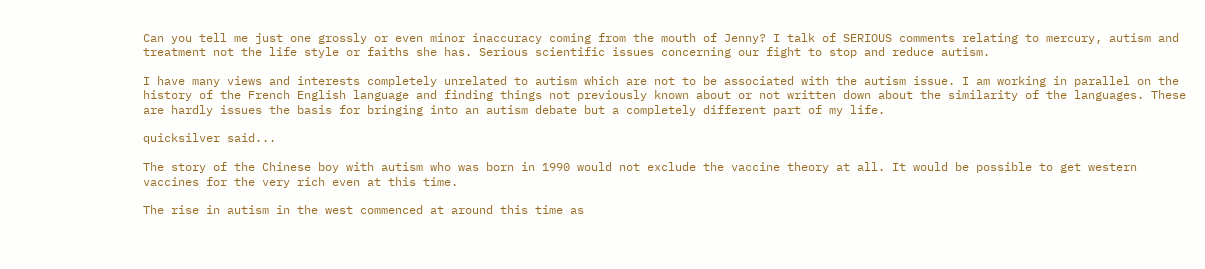Can you tell me just one grossly or even minor inaccuracy coming from the mouth of Jenny? I talk of SERIOUS comments relating to mercury, autism and treatment not the life style or faiths she has. Serious scientific issues concerning our fight to stop and reduce autism.

I have many views and interests completely unrelated to autism which are not to be associated with the autism issue. I am working in parallel on the history of the French English language and finding things not previously known about or not written down about the similarity of the languages. These are hardly issues the basis for bringing into an autism debate but a completely different part of my life.

quicksilver said...

The story of the Chinese boy with autism who was born in 1990 would not exclude the vaccine theory at all. It would be possible to get western vaccines for the very rich even at this time.

The rise in autism in the west commenced at around this time as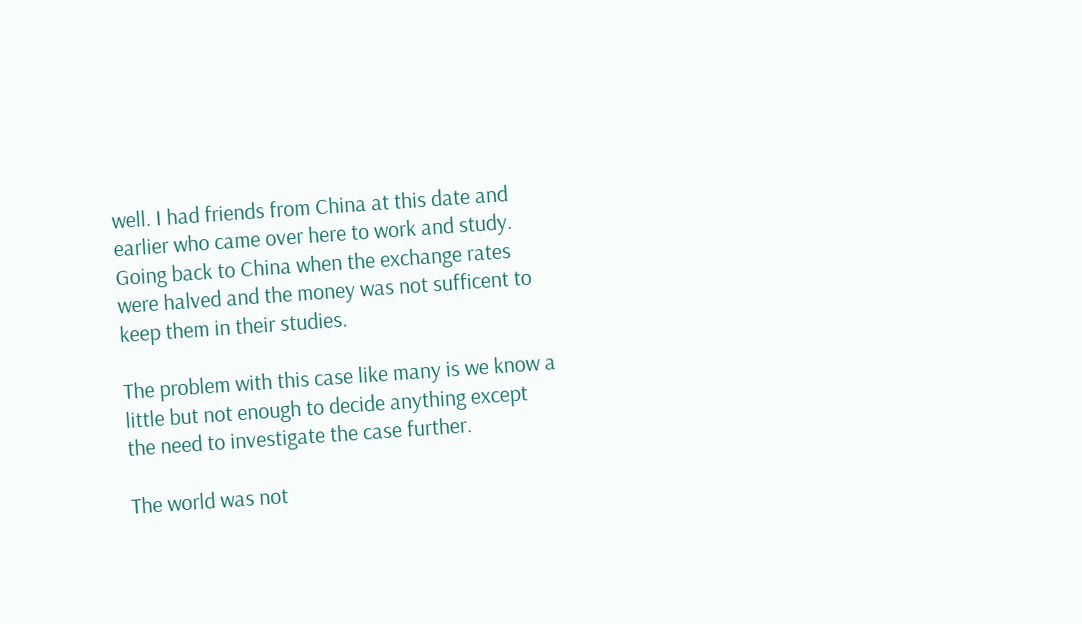well. I had friends from China at this date and earlier who came over here to work and study. Going back to China when the exchange rates were halved and the money was not sufficent to keep them in their studies.

The problem with this case like many is we know a little but not enough to decide anything except the need to investigate the case further.

The world was not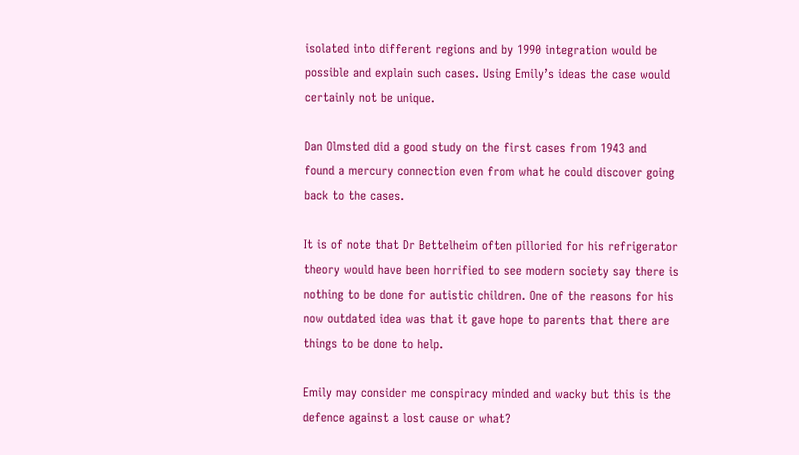isolated into different regions and by 1990 integration would be possible and explain such cases. Using Emily’s ideas the case would certainly not be unique.

Dan Olmsted did a good study on the first cases from 1943 and found a mercury connection even from what he could discover going back to the cases.

It is of note that Dr Bettelheim often pilloried for his refrigerator theory would have been horrified to see modern society say there is nothing to be done for autistic children. One of the reasons for his now outdated idea was that it gave hope to parents that there are things to be done to help.

Emily may consider me conspiracy minded and wacky but this is the defence against a lost cause or what?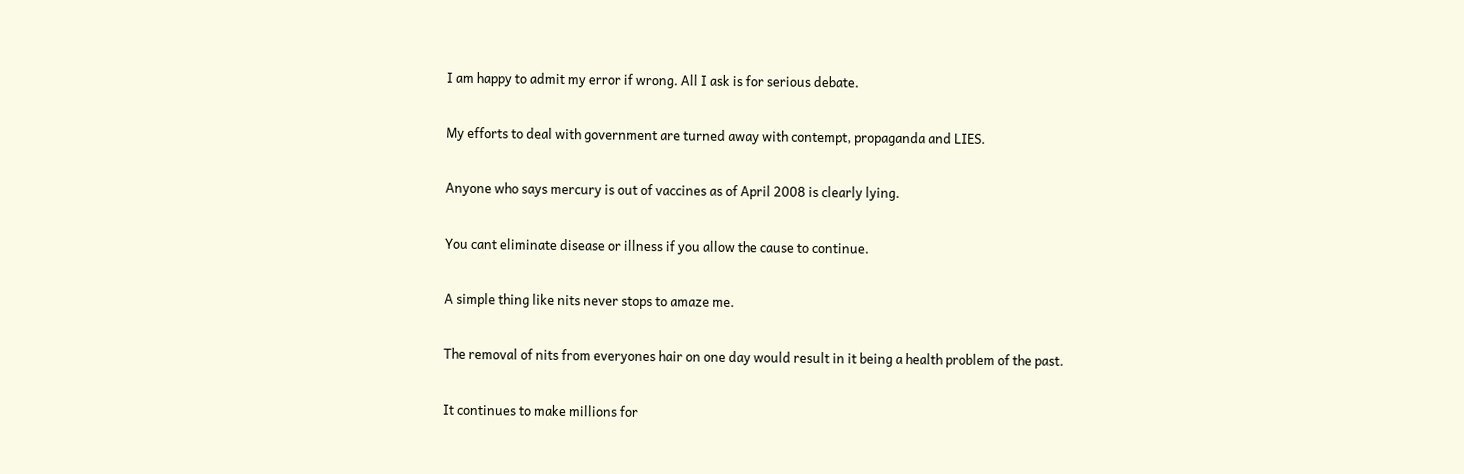I am happy to admit my error if wrong. All I ask is for serious debate.

My efforts to deal with government are turned away with contempt, propaganda and LIES.

Anyone who says mercury is out of vaccines as of April 2008 is clearly lying.

You cant eliminate disease or illness if you allow the cause to continue.

A simple thing like nits never stops to amaze me.

The removal of nits from everyones hair on one day would result in it being a health problem of the past.

It continues to make millions for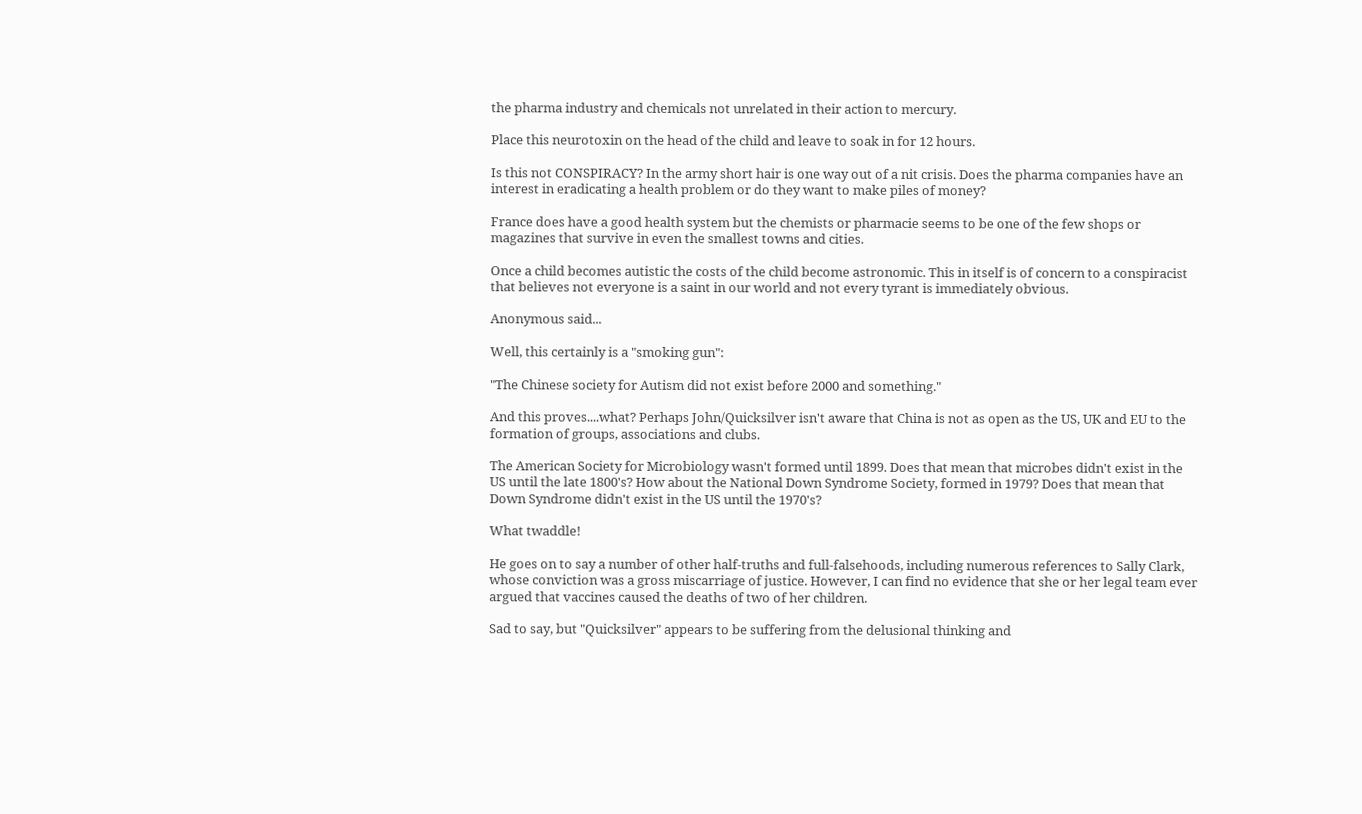the pharma industry and chemicals not unrelated in their action to mercury.

Place this neurotoxin on the head of the child and leave to soak in for 12 hours.

Is this not CONSPIRACY? In the army short hair is one way out of a nit crisis. Does the pharma companies have an interest in eradicating a health problem or do they want to make piles of money?

France does have a good health system but the chemists or pharmacie seems to be one of the few shops or magazines that survive in even the smallest towns and cities.

Once a child becomes autistic the costs of the child become astronomic. This in itself is of concern to a conspiracist that believes not everyone is a saint in our world and not every tyrant is immediately obvious.

Anonymous said...

Well, this certainly is a "smoking gun":

"The Chinese society for Autism did not exist before 2000 and something."

And this proves....what? Perhaps John/Quicksilver isn't aware that China is not as open as the US, UK and EU to the formation of groups, associations and clubs.

The American Society for Microbiology wasn't formed until 1899. Does that mean that microbes didn't exist in the US until the late 1800's? How about the National Down Syndrome Society, formed in 1979? Does that mean that Down Syndrome didn't exist in the US until the 1970's?

What twaddle!

He goes on to say a number of other half-truths and full-falsehoods, including numerous references to Sally Clark, whose conviction was a gross miscarriage of justice. However, I can find no evidence that she or her legal team ever argued that vaccines caused the deaths of two of her children.

Sad to say, but "Quicksilver" appears to be suffering from the delusional thinking and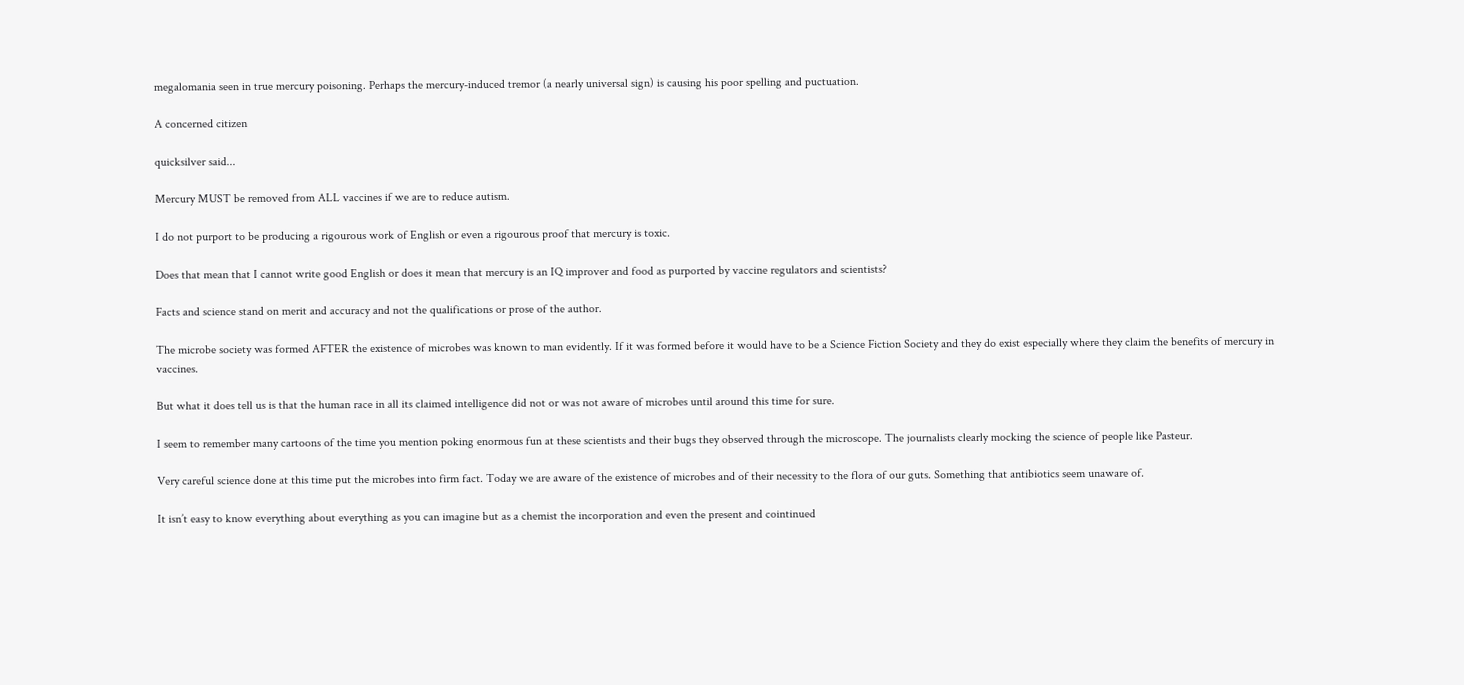megalomania seen in true mercury poisoning. Perhaps the mercury-induced tremor (a nearly universal sign) is causing his poor spelling and puctuation.

A concerned citizen

quicksilver said...

Mercury MUST be removed from ALL vaccines if we are to reduce autism.

I do not purport to be producing a rigourous work of English or even a rigourous proof that mercury is toxic.

Does that mean that I cannot write good English or does it mean that mercury is an IQ improver and food as purported by vaccine regulators and scientists?

Facts and science stand on merit and accuracy and not the qualifications or prose of the author.

The microbe society was formed AFTER the existence of microbes was known to man evidently. If it was formed before it would have to be a Science Fiction Society and they do exist especially where they claim the benefits of mercury in vaccines.

But what it does tell us is that the human race in all its claimed intelligence did not or was not aware of microbes until around this time for sure.

I seem to remember many cartoons of the time you mention poking enormous fun at these scientists and their bugs they observed through the microscope. The journalists clearly mocking the science of people like Pasteur.

Very careful science done at this time put the microbes into firm fact. Today we are aware of the existence of microbes and of their necessity to the flora of our guts. Something that antibiotics seem unaware of.

It isn’t easy to know everything about everything as you can imagine but as a chemist the incorporation and even the present and cointinued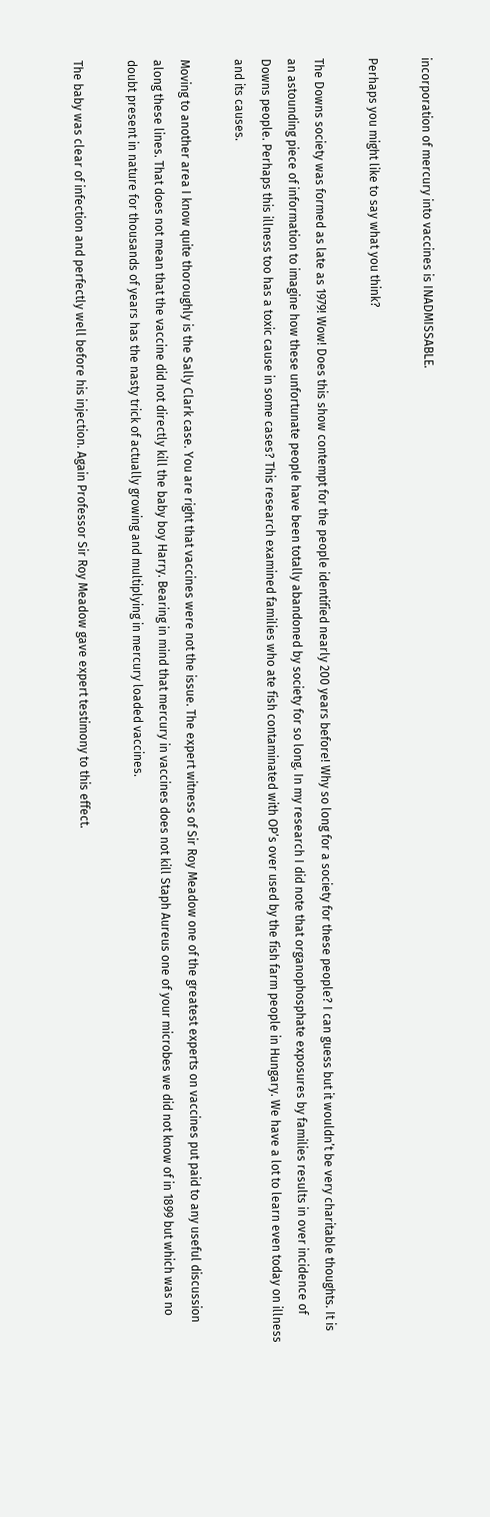incorporation of mercury into vaccines is INADMISSABLE.

Perhaps you might like to say what you think?

The Downs society was formed as late as 1979! Wow! Does this show contempt for the people identified nearly 200 years before! Why so long for a society for these people? I can guess but it wouldn’t be very charitable thoughts. It is an astounding piece of information to imagine how these unfortunate people have been totally abandoned by society for so long. In my research I did note that organophosphate exposures by families results in over incidence of Downs people. Perhaps this illness too has a toxic cause in some cases? This research examined families who ate fish contaminated with OP’s over used by the fish farm people in Hungary. We have a lot to learn even today on illness and its causes.

Moving to another area I know quite thoroughly is the Sally Clark case. You are right that vaccines were not the issue. The expert witness of Sir Roy Meadow one of the greatest experts on vaccines put paid to any useful discussion along these lines. That does not mean that the vaccine did not directly kill the baby boy Harry. Bearing in mind that mercury in vaccines does not kill Staph Aureus one of your microbes we did not know of in 1899 but which was no doubt present in nature for thousands of years has the nasty trick of actually growing and multiplying in mercury loaded vaccines.

The baby was clear of infection and perfectly well before his injection. Again Professor Sir Roy Meadow gave expert testimony to this effect.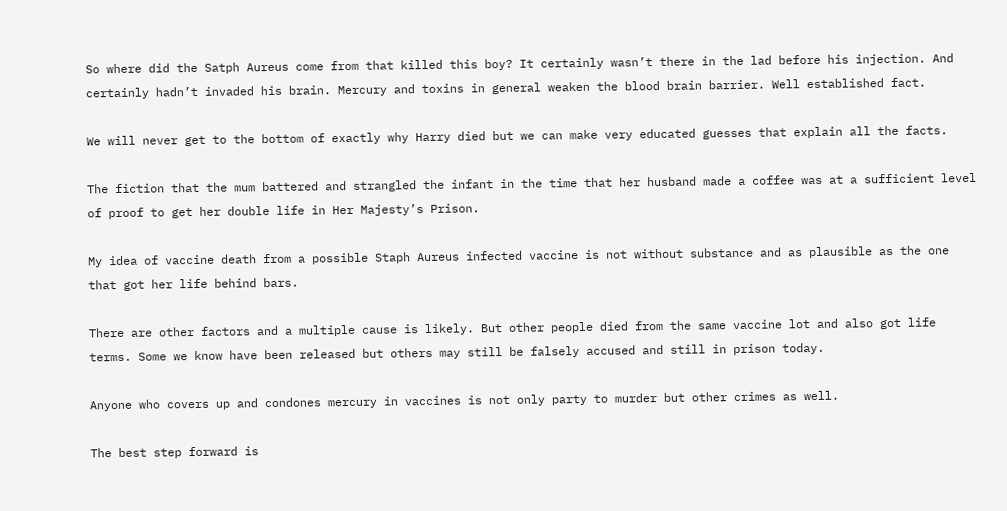So where did the Satph Aureus come from that killed this boy? It certainly wasn’t there in the lad before his injection. And certainly hadn’t invaded his brain. Mercury and toxins in general weaken the blood brain barrier. Well established fact.

We will never get to the bottom of exactly why Harry died but we can make very educated guesses that explain all the facts.

The fiction that the mum battered and strangled the infant in the time that her husband made a coffee was at a sufficient level of proof to get her double life in Her Majesty’s Prison.

My idea of vaccine death from a possible Staph Aureus infected vaccine is not without substance and as plausible as the one that got her life behind bars.

There are other factors and a multiple cause is likely. But other people died from the same vaccine lot and also got life terms. Some we know have been released but others may still be falsely accused and still in prison today.

Anyone who covers up and condones mercury in vaccines is not only party to murder but other crimes as well.

The best step forward is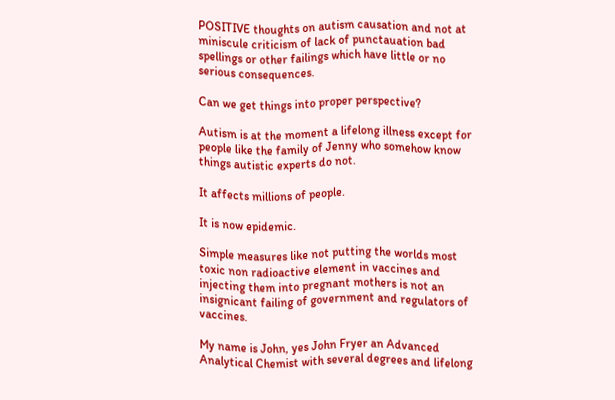POSITIVE thoughts on autism causation and not at miniscule criticism of lack of punctauation bad spellings or other failings which have little or no serious consequences.

Can we get things into proper perspective?

Autism is at the moment a lifelong illness except for people like the family of Jenny who somehow know things autistic experts do not.

It affects millions of people.

It is now epidemic.

Simple measures like not putting the worlds most toxic non radioactive element in vaccines and injecting them into pregnant mothers is not an insignicant failing of government and regulators of vaccines.

My name is John, yes John Fryer an Advanced Analytical Chemist with several degrees and lifelong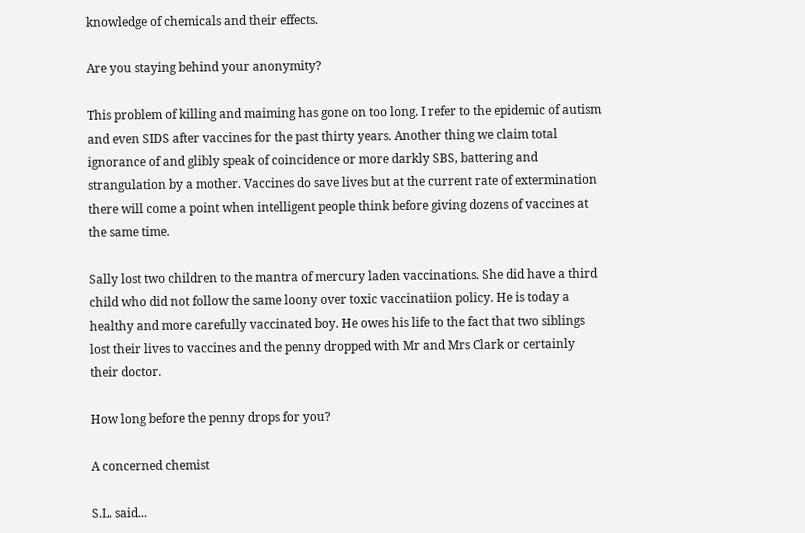knowledge of chemicals and their effects.

Are you staying behind your anonymity?

This problem of killing and maiming has gone on too long. I refer to the epidemic of autism and even SIDS after vaccines for the past thirty years. Another thing we claim total ignorance of and glibly speak of coincidence or more darkly SBS, battering and strangulation by a mother. Vaccines do save lives but at the current rate of extermination there will come a point when intelligent people think before giving dozens of vaccines at the same time.

Sally lost two children to the mantra of mercury laden vaccinations. She did have a third child who did not follow the same loony over toxic vaccinatiion policy. He is today a healthy and more carefully vaccinated boy. He owes his life to the fact that two siblings lost their lives to vaccines and the penny dropped with Mr and Mrs Clark or certainly their doctor.

How long before the penny drops for you?

A concerned chemist

S.L. said...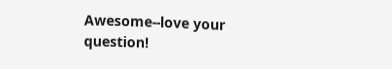Awesome--love your question!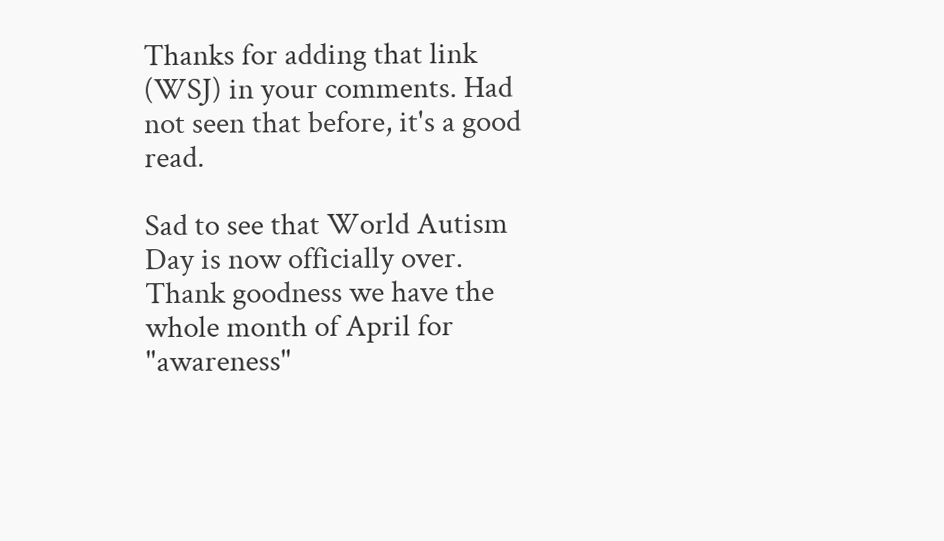Thanks for adding that link (WSJ) in your comments. Had not seen that before, it's a good read.

Sad to see that World Autism Day is now officially over. Thank goodness we have the whole month of April for "awareness"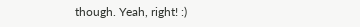though. Yeah, right! :)